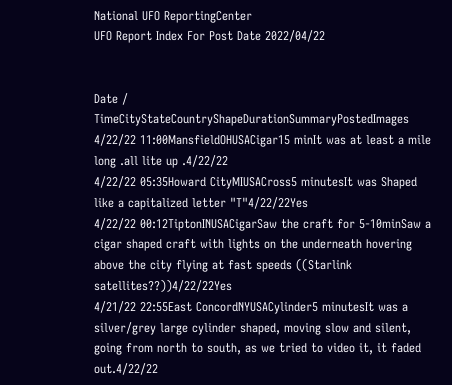National UFO ReportingCenter
UFO Report Index For Post Date 2022/04/22


Date / TimeCityStateCountryShapeDurationSummaryPostedImages
4/22/22 11:00MansfieldOHUSACigar15 minIt was at least a mile long .all lite up .4/22/22
4/22/22 05:35Howard CityMIUSACross5 minutesIt was Shaped like a capitalized letter "T"4/22/22Yes
4/22/22 00:12TiptonINUSACigarSaw the craft for 5-10minSaw a cigar shaped craft with lights on the underneath hovering above the city flying at fast speeds ((Starlink satellites??))4/22/22Yes
4/21/22 22:55East ConcordNYUSACylinder5 minutesIt was a silver/grey large cylinder shaped, moving slow and silent, going from north to south, as we tried to video it, it faded out.4/22/22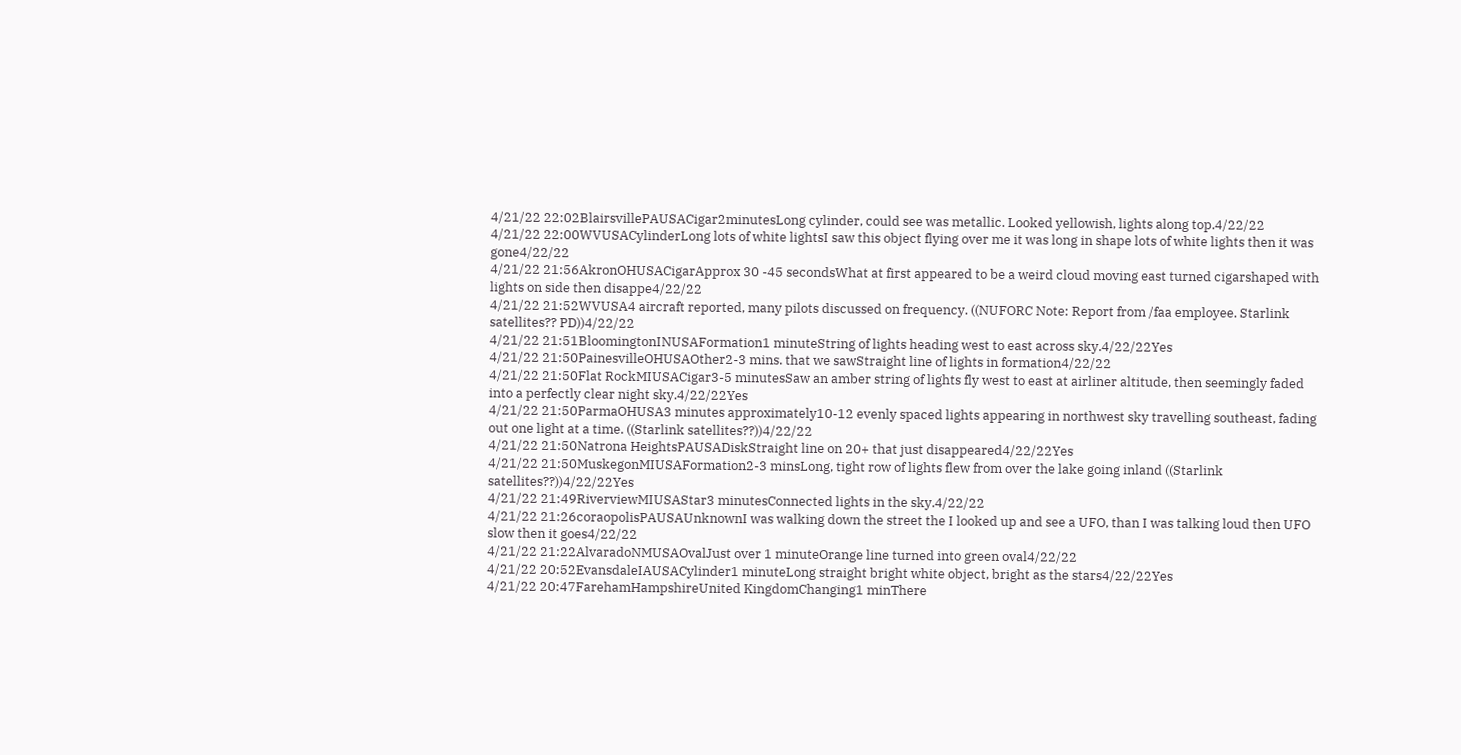4/21/22 22:02BlairsvillePAUSACigar2minutesLong cylinder, could see was metallic. Looked yellowish, lights along top.4/22/22
4/21/22 22:00WVUSACylinderLong lots of white lightsI saw this object flying over me it was long in shape lots of white lights then it was gone4/22/22
4/21/22 21:56AkronOHUSACigarApprox 30 -45 secondsWhat at first appeared to be a weird cloud moving east turned cigarshaped with lights on side then disappe4/22/22
4/21/22 21:52WVUSA4 aircraft reported, many pilots discussed on frequency. ((NUFORC Note: Report from /faa employee. Starlink satellites?? PD))4/22/22
4/21/22 21:51BloomingtonINUSAFormation1 minuteString of lights heading west to east across sky.4/22/22Yes
4/21/22 21:50PainesvilleOHUSAOther2-3 mins. that we sawStraight line of lights in formation4/22/22
4/21/22 21:50Flat RockMIUSACigar3-5 minutesSaw an amber string of lights fly west to east at airliner altitude, then seemingly faded into a perfectly clear night sky.4/22/22Yes
4/21/22 21:50ParmaOHUSA3 minutes approximately10-12 evenly spaced lights appearing in northwest sky travelling southeast, fading out one light at a time. ((Starlink satellites??))4/22/22
4/21/22 21:50Natrona HeightsPAUSADiskStraight line on 20+ that just disappeared4/22/22Yes
4/21/22 21:50MuskegonMIUSAFormation2-3 minsLong, tight row of lights flew from over the lake going inland ((Starlink satellites??))4/22/22Yes
4/21/22 21:49RiverviewMIUSAStar3 minutesConnected lights in the sky.4/22/22
4/21/22 21:26coraopolisPAUSAUnknownI was walking down the street the I looked up and see a UFO, than I was talking loud then UFO slow then it goes4/22/22
4/21/22 21:22AlvaradoNMUSAOvalJust over 1 minuteOrange line turned into green oval4/22/22
4/21/22 20:52EvansdaleIAUSACylinder1 minuteLong straight bright white object, bright as the stars4/22/22Yes
4/21/22 20:47FarehamHampshireUnited KingdomChanging1 minThere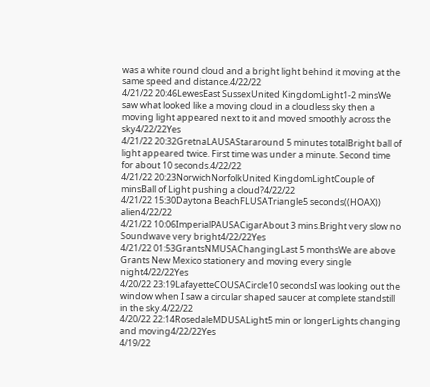was a white round cloud and a bright light behind it moving at the same speed and distance.4/22/22
4/21/22 20:46LewesEast SussexUnited KingdomLight1-2 minsWe saw what looked like a moving cloud in a cloudless sky then a moving light appeared next to it and moved smoothly across the sky4/22/22Yes
4/21/22 20:32GretnaLAUSAStararound 5 minutes totalBright ball of light appeared twice. First time was under a minute. Second time for about 10 seconds.4/22/22
4/21/22 20:23NorwichNorfolkUnited KingdomLightCouple of minsBall of Light pushing a cloud?4/22/22
4/21/22 15:30Daytona BeachFLUSATriangle5 seconds((HOAX)) alien4/22/22
4/21/22 10:06ImperialPAUSACigarAbout 3 mins.Bright very slow no Soundwave very bright4/22/22Yes
4/21/22 01:53GrantsNMUSAChangingLast 5 monthsWe are above Grants New Mexico stationery and moving every single night4/22/22Yes
4/20/22 23:19LafayetteCOUSACircle10 secondsI was looking out the window when I saw a circular shaped saucer at complete standstill in the sky.4/22/22
4/20/22 22:14RosedaleMDUSALight5 min or longerLights changing and moving4/22/22Yes
4/19/22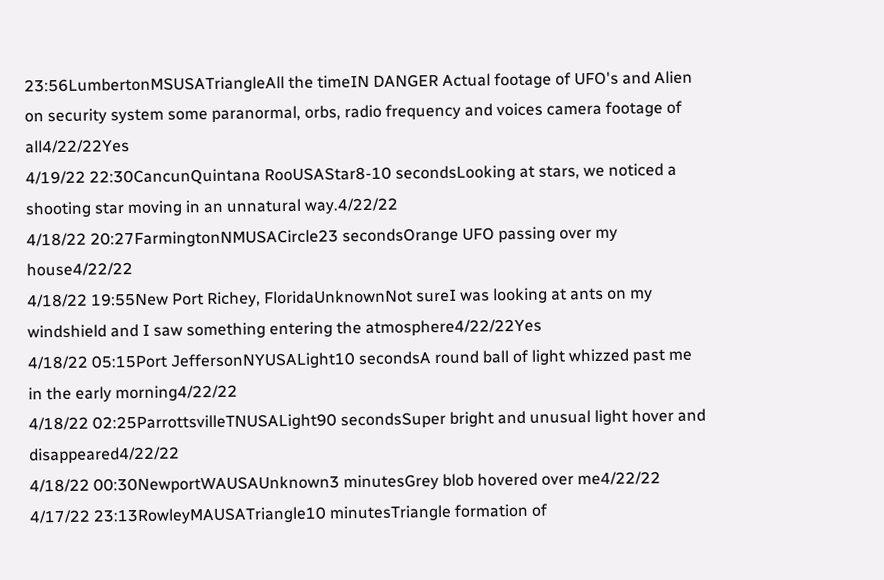23:56LumbertonMSUSATriangleAll the timeIN DANGER Actual footage of UFO's and Alien on security system some paranormal, orbs, radio frequency and voices camera footage of all4/22/22Yes
4/19/22 22:30CancunQuintana RooUSAStar8-10 secondsLooking at stars, we noticed a shooting star moving in an unnatural way.4/22/22
4/18/22 20:27FarmingtonNMUSACircle23 secondsOrange UFO passing over my house4/22/22
4/18/22 19:55New Port Richey, FloridaUnknownNot sureI was looking at ants on my windshield and I saw something entering the atmosphere4/22/22Yes
4/18/22 05:15Port JeffersonNYUSALight10 secondsA round ball of light whizzed past me in the early morning4/22/22
4/18/22 02:25ParrottsvilleTNUSALight90 secondsSuper bright and unusual light hover and disappeared4/22/22
4/18/22 00:30NewportWAUSAUnknown3 minutesGrey blob hovered over me4/22/22
4/17/22 23:13RowleyMAUSATriangle10 minutesTriangle formation of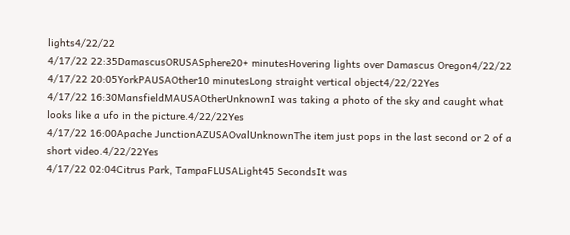lights4/22/22
4/17/22 22:35DamascusORUSASphere20+ minutesHovering lights over Damascus Oregon4/22/22
4/17/22 20:05YorkPAUSAOther10 minutesLong straight vertical object4/22/22Yes
4/17/22 16:30MansfieldMAUSAOtherUnknownI was taking a photo of the sky and caught what looks like a ufo in the picture.4/22/22Yes
4/17/22 16:00Apache JunctionAZUSAOvalUnknownThe item just pops in the last second or 2 of a short video.4/22/22Yes
4/17/22 02:04Citrus Park, TampaFLUSALight45 SecondsIt was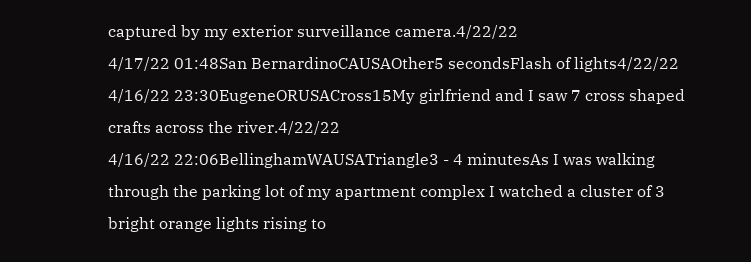captured by my exterior surveillance camera.4/22/22
4/17/22 01:48San BernardinoCAUSAOther5 secondsFlash of lights4/22/22
4/16/22 23:30EugeneORUSACross15My girlfriend and I saw 7 cross shaped crafts across the river.4/22/22
4/16/22 22:06BellinghamWAUSATriangle3 - 4 minutesAs I was walking through the parking lot of my apartment complex I watched a cluster of 3 bright orange lights rising to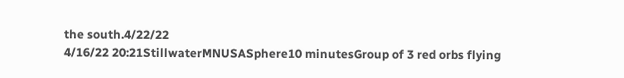the south.4/22/22
4/16/22 20:21StillwaterMNUSASphere10 minutesGroup of 3 red orbs flying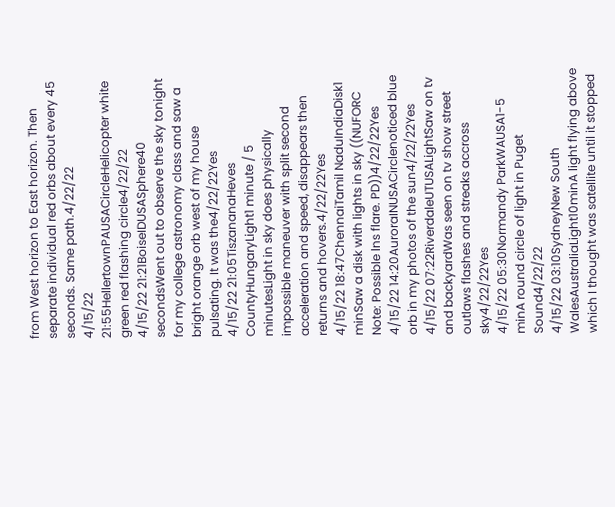from West horizon to East horizon. Then separate individual red orbs about every 45 seconds. Same path.4/22/22
4/15/22 21:55HellertownPAUSACircleHelicopter white green red flashing circle4/22/22
4/15/22 21:21BoiseIDUSASphere40 secondsWent out to observe the sky tonight for my college astronomy class and saw a bright orange orb west of my house pulsating. It was the4/22/22Yes
4/15/22 21:05TiszananaHeves CountyHungaryLight1 minute / 5 minutesLight in sky does physically impossible maneuver with split second acceleration and speed, disappears then returns and hovers.4/22/22Yes
4/15/22 18:47ChennaiTamil NaduIndiaDisk1 minSaw a disk with lights in sky ((NUFORC Note: Possible lns flare. PD))4/22/22Yes
4/15/22 14:20AuroraINUSACirclenoticed blue orb in my photos of the sun4/22/22Yes
4/15/22 07:22RiverdaleUTUSALightSaw on tv and backyardWas seen on tv show street outlaws flashes and streaks accross sky4/22/22Yes
4/15/22 05:30Normandy ParkWAUSA1-5 minA round circle of light in Puget Sound4/22/22
4/15/22 03:10SydneyNew South WalesAustraliaLight10minA light flying above which I thought was satellite until it stopped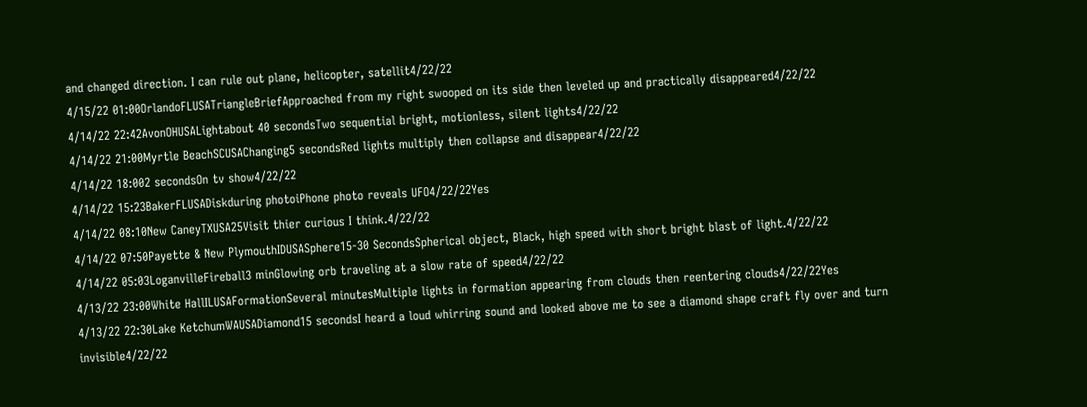and changed direction. I can rule out plane, helicopter, satellit4/22/22
4/15/22 01:00OrlandoFLUSATriangleBriefApproached from my right swooped on its side then leveled up and practically disappeared4/22/22
4/14/22 22:42AvonOHUSALightabout 40 secondsTwo sequential bright, motionless, silent lights4/22/22
4/14/22 21:00Myrtle BeachSCUSAChanging5 secondsRed lights multiply then collapse and disappear4/22/22
4/14/22 18:002 secondsOn tv show4/22/22
4/14/22 15:23BakerFLUSADiskduring photoiPhone photo reveals UFO4/22/22Yes
4/14/22 08:10New CaneyTXUSA25Visit thier curious I think.4/22/22
4/14/22 07:50Payette & New PlymouthIDUSASphere15-30 SecondsSpherical object, Black, high speed with short bright blast of light.4/22/22
4/14/22 05:03LoganvilleFireball3 minGlowing orb traveling at a slow rate of speed4/22/22
4/13/22 23:00White HallILUSAFormationSeveral minutesMultiple lights in formation appearing from clouds then reentering clouds4/22/22Yes
4/13/22 22:30Lake KetchumWAUSADiamond15 secondsI heard a loud whirring sound and looked above me to see a diamond shape craft fly over and turn invisible4/22/22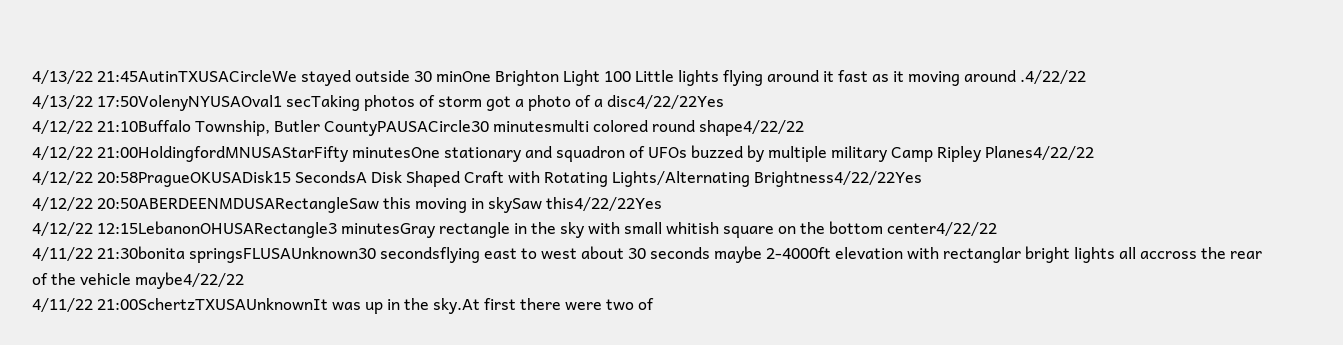4/13/22 21:45AutinTXUSACircleWe stayed outside 30 minOne Brighton Light 100 Little lights flying around it fast as it moving around .4/22/22
4/13/22 17:50VolenyNYUSAOval1 secTaking photos of storm got a photo of a disc4/22/22Yes
4/12/22 21:10Buffalo Township, Butler CountyPAUSACircle30 minutesmulti colored round shape4/22/22
4/12/22 21:00HoldingfordMNUSAStarFifty minutesOne stationary and squadron of UFOs buzzed by multiple military Camp Ripley Planes4/22/22
4/12/22 20:58PragueOKUSADisk15 SecondsA Disk Shaped Craft with Rotating Lights/Alternating Brightness4/22/22Yes
4/12/22 20:50ABERDEENMDUSARectangleSaw this moving in skySaw this4/22/22Yes
4/12/22 12:15LebanonOHUSARectangle3 minutesGray rectangle in the sky with small whitish square on the bottom center4/22/22
4/11/22 21:30bonita springsFLUSAUnknown30 secondsflying east to west about 30 seconds maybe 2-4000ft elevation with rectanglar bright lights all accross the rear of the vehicle maybe4/22/22
4/11/22 21:00SchertzTXUSAUnknownIt was up in the sky.At first there were two of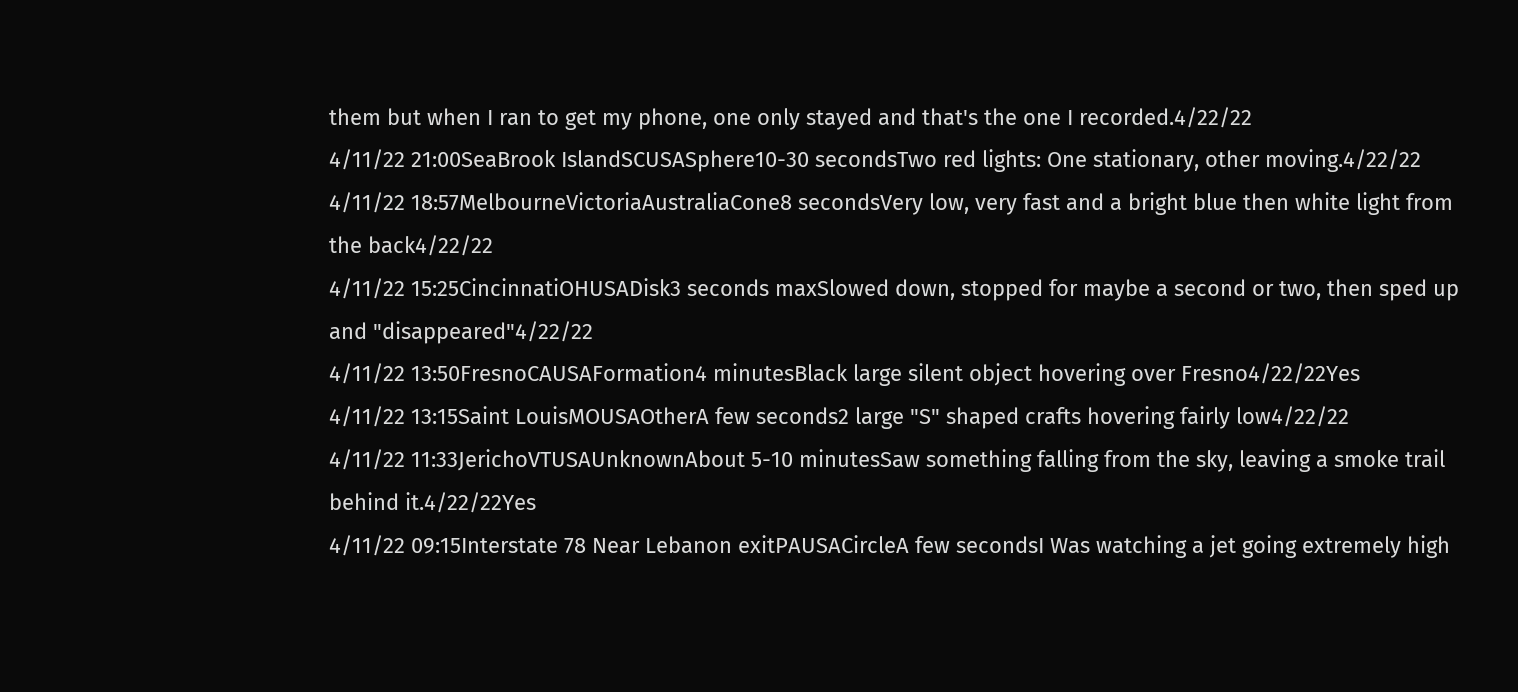them but when I ran to get my phone, one only stayed and that's the one I recorded.4/22/22
4/11/22 21:00SeaBrook IslandSCUSASphere10-30 secondsTwo red lights: One stationary, other moving.4/22/22
4/11/22 18:57MelbourneVictoriaAustraliaCone8 secondsVery low, very fast and a bright blue then white light from the back4/22/22
4/11/22 15:25CincinnatiOHUSADisk3 seconds maxSlowed down, stopped for maybe a second or two, then sped up and "disappeared"4/22/22
4/11/22 13:50FresnoCAUSAFormation4 minutesBlack large silent object hovering over Fresno4/22/22Yes
4/11/22 13:15Saint LouisMOUSAOtherA few seconds2 large "S" shaped crafts hovering fairly low4/22/22
4/11/22 11:33JerichoVTUSAUnknownAbout 5-10 minutesSaw something falling from the sky, leaving a smoke trail behind it.4/22/22Yes
4/11/22 09:15Interstate 78 Near Lebanon exitPAUSACircleA few secondsI Was watching a jet going extremely high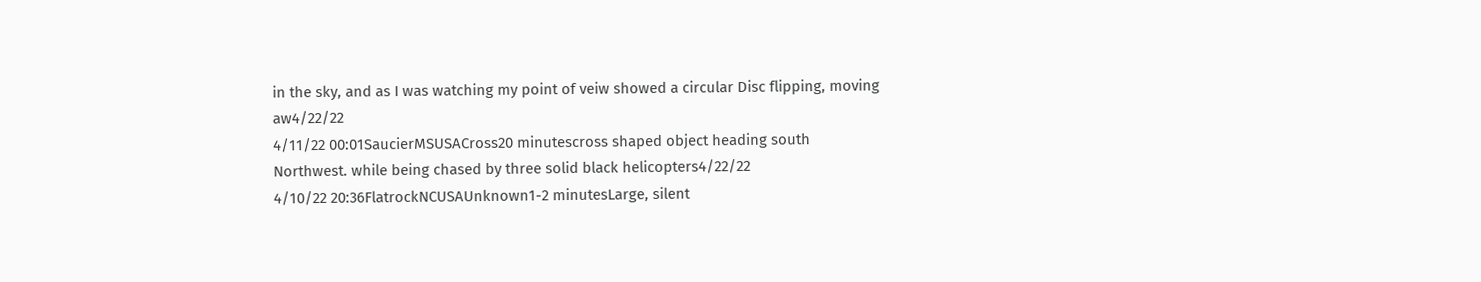in the sky, and as I was watching my point of veiw showed a circular Disc flipping, moving aw4/22/22
4/11/22 00:01SaucierMSUSACross20 minutescross shaped object heading south Northwest. while being chased by three solid black helicopters4/22/22
4/10/22 20:36FlatrockNCUSAUnknown1-2 minutesLarge, silent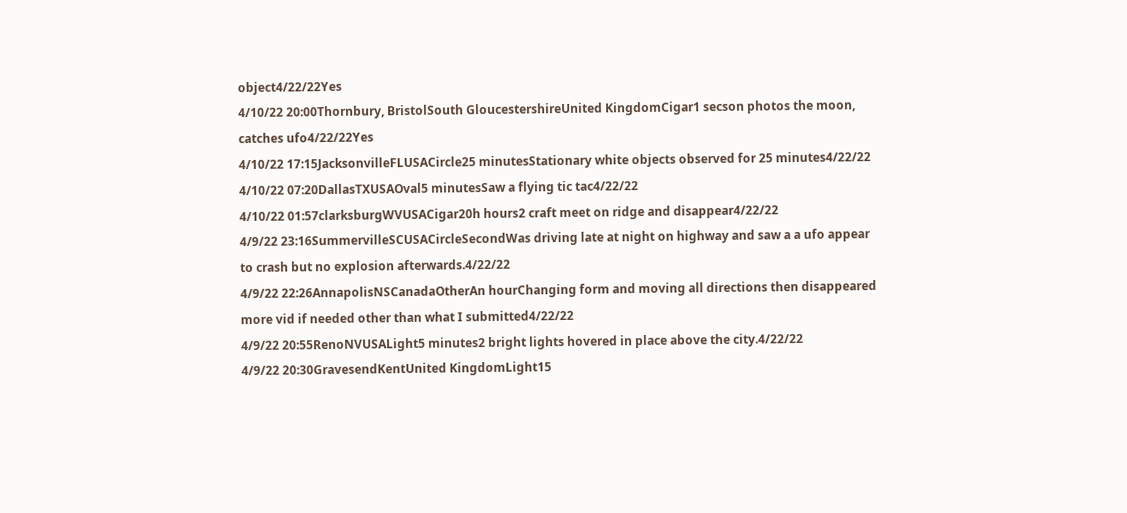object4/22/22Yes
4/10/22 20:00Thornbury, BristolSouth GloucestershireUnited KingdomCigar1 secson photos the moon, catches ufo4/22/22Yes
4/10/22 17:15JacksonvilleFLUSACircle25 minutesStationary white objects observed for 25 minutes4/22/22
4/10/22 07:20DallasTXUSAOval5 minutesSaw a flying tic tac4/22/22
4/10/22 01:57clarksburgWVUSACigar20h hours2 craft meet on ridge and disappear4/22/22
4/9/22 23:16SummervilleSCUSACircleSecondWas driving late at night on highway and saw a a ufo appear to crash but no explosion afterwards.4/22/22
4/9/22 22:26AnnapolisNSCanadaOtherAn hourChanging form and moving all directions then disappeared more vid if needed other than what I submitted4/22/22
4/9/22 20:55RenoNVUSALight5 minutes2 bright lights hovered in place above the city.4/22/22
4/9/22 20:30GravesendKentUnited KingdomLight15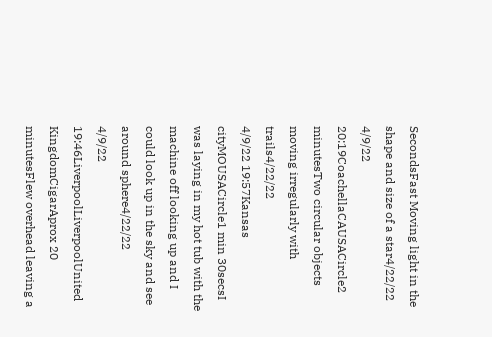SecondsFast Moving light in the shape and size of a star4/22/22
4/9/22 20:19CoachellaCAUSACircle2 minutesTwo circular objects moving irregularly with trails4/22/22
4/9/22 19:57Kansas cityMOUSACircle1 min 30secsI was laying in my hot tub with the machine off looking up and I could look up in the sky and see around sphere4/22/22
4/9/22 19:46LiverpoolLiverpoolUnited KingdomCigarAprox 20 minutesFlew overhead leaving a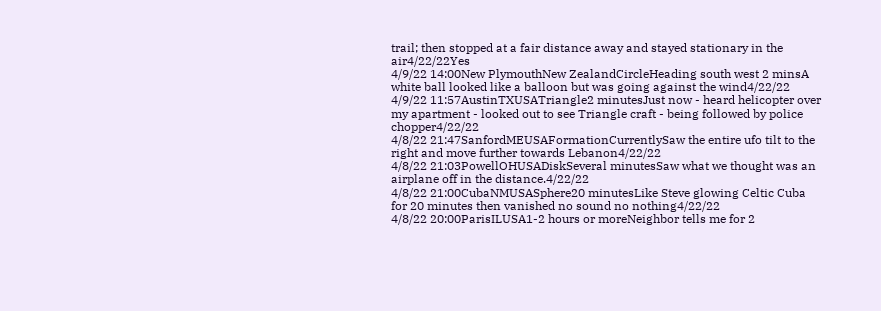trail; then stopped at a fair distance away and stayed stationary in the air4/22/22Yes
4/9/22 14:00New PlymouthNew ZealandCircleHeading south west 2 minsA white ball looked like a balloon but was going against the wind4/22/22
4/9/22 11:57AustinTXUSATriangle2 minutesJust now - heard helicopter over my apartment - looked out to see Triangle craft - being followed by police chopper4/22/22
4/8/22 21:47SanfordMEUSAFormationCurrentlySaw the entire ufo tilt to the right and move further towards Lebanon4/22/22
4/8/22 21:03PowellOHUSADiskSeveral minutesSaw what we thought was an airplane off in the distance.4/22/22
4/8/22 21:00CubaNMUSASphere20 minutesLike Steve glowing Celtic Cuba for 20 minutes then vanished no sound no nothing4/22/22
4/8/22 20:00ParisILUSA1-2 hours or moreNeighbor tells me for 2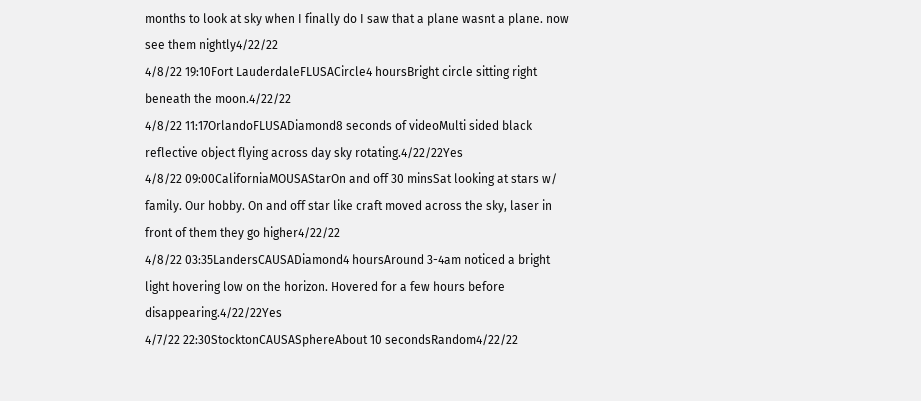months to look at sky when I finally do I saw that a plane wasnt a plane. now see them nightly4/22/22
4/8/22 19:10Fort LauderdaleFLUSACircle4 hoursBright circle sitting right beneath the moon.4/22/22
4/8/22 11:17OrlandoFLUSADiamond8 seconds of videoMulti sided black reflective object flying across day sky rotating.4/22/22Yes
4/8/22 09:00CaliforniaMOUSAStarOn and off 30 minsSat looking at stars w/ family. Our hobby. On and off star like craft moved across the sky, laser in front of them they go higher4/22/22
4/8/22 03:35LandersCAUSADiamond4 hoursAround 3-4am noticed a bright light hovering low on the horizon. Hovered for a few hours before disappearing.4/22/22Yes
4/7/22 22:30StocktonCAUSASphereAbout 10 secondsRandom4/22/22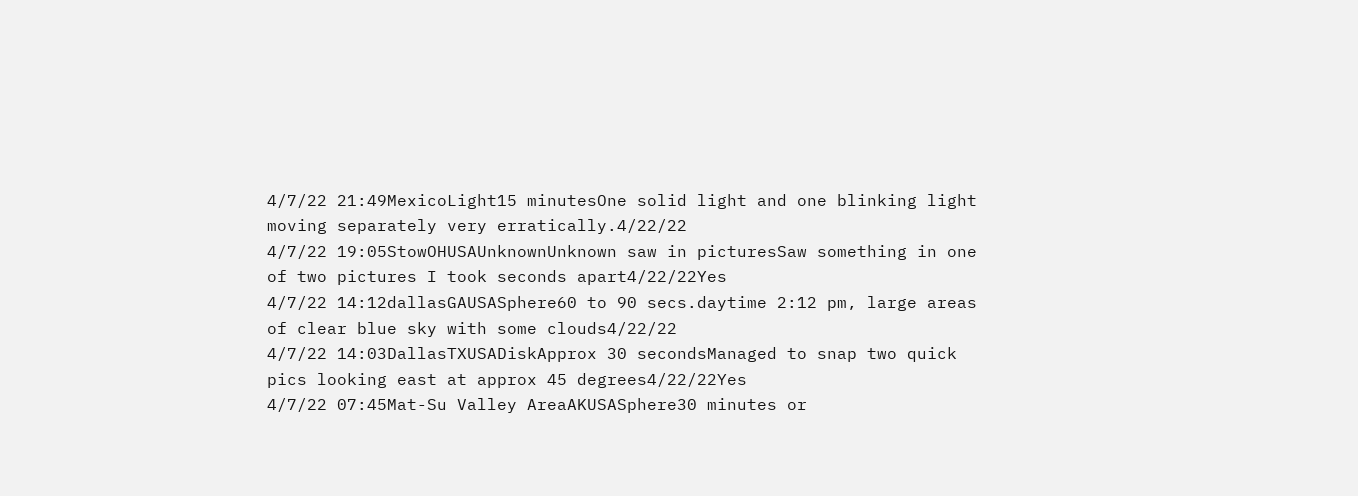4/7/22 21:49MexicoLight15 minutesOne solid light and one blinking light moving separately very erratically.4/22/22
4/7/22 19:05StowOHUSAUnknownUnknown saw in picturesSaw something in one of two pictures I took seconds apart4/22/22Yes
4/7/22 14:12dallasGAUSASphere60 to 90 secs.daytime 2:12 pm, large areas of clear blue sky with some clouds4/22/22
4/7/22 14:03DallasTXUSADiskApprox 30 secondsManaged to snap two quick pics looking east at approx 45 degrees4/22/22Yes
4/7/22 07:45Mat-Su Valley AreaAKUSASphere30 minutes or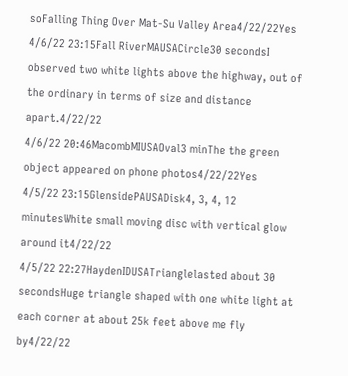soFalling Thing Over Mat-Su Valley Area4/22/22Yes
4/6/22 23:15Fall RiverMAUSACircle30 secondsI observed two white lights above the highway, out of the ordinary in terms of size and distance apart.4/22/22
4/6/22 20:46MacombMIUSAOval3 minThe the green object appeared on phone photos4/22/22Yes
4/5/22 23:15GlensidePAUSADisk4, 3, 4, 12 minutesWhite small moving disc with vertical glow around it4/22/22
4/5/22 22:27HaydenIDUSATrianglelasted about 30 secondsHuge triangle shaped with one white light at each corner at about 25k feet above me fly by4/22/22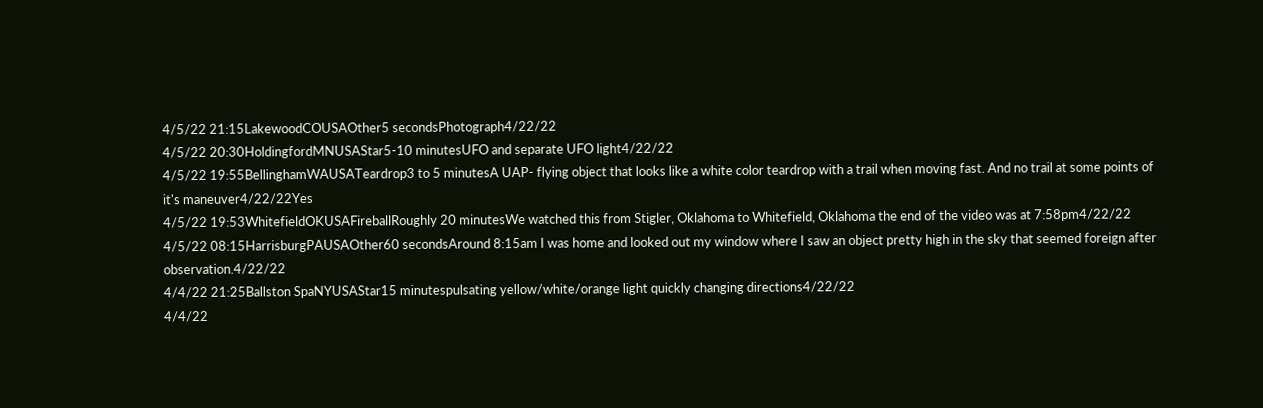4/5/22 21:15LakewoodCOUSAOther5 secondsPhotograph4/22/22
4/5/22 20:30HoldingfordMNUSAStar5-10 minutesUFO and separate UFO light4/22/22
4/5/22 19:55BellinghamWAUSATeardrop3 to 5 minutesA UAP- flying object that looks like a white color teardrop with a trail when moving fast. And no trail at some points of it's maneuver4/22/22Yes
4/5/22 19:53WhitefieldOKUSAFireballRoughly 20 minutesWe watched this from Stigler, Oklahoma to Whitefield, Oklahoma the end of the video was at 7:58pm4/22/22
4/5/22 08:15HarrisburgPAUSAOther60 secondsAround 8:15am I was home and looked out my window where I saw an object pretty high in the sky that seemed foreign after observation.4/22/22
4/4/22 21:25Ballston SpaNYUSAStar15 minutespulsating yellow/white/orange light quickly changing directions4/22/22
4/4/22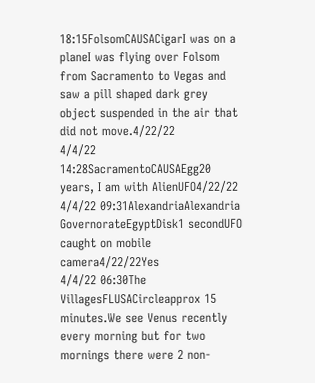18:15FolsomCAUSACigarI was on a planeI was flying over Folsom from Sacramento to Vegas and saw a pill shaped dark grey object suspended in the air that did not move.4/22/22
4/4/22 14:28SacramentoCAUSAEgg20 years, I am with AlienUFO4/22/22
4/4/22 09:31AlexandriaAlexandria GovernorateEgyptDisk1 secondUFO caught on mobile camera4/22/22Yes
4/4/22 06:30The VillagesFLUSACircleapprox 15 minutes.We see Venus recently every morning but for two mornings there were 2 non-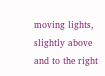moving lights, slightly above and to the right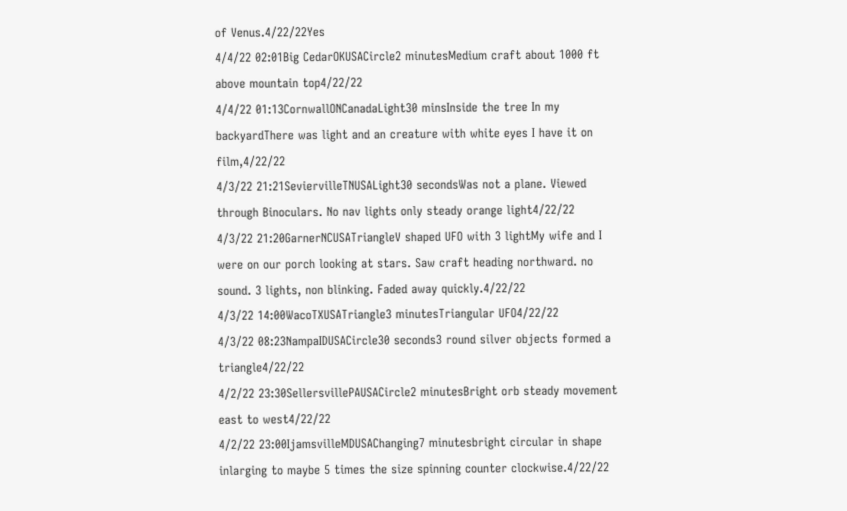of Venus.4/22/22Yes
4/4/22 02:01Big CedarOKUSACircle2 minutesMedium craft about 1000 ft above mountain top4/22/22
4/4/22 01:13CornwallONCanadaLight30 minsInside the tree In my backyardThere was light and an creature with white eyes I have it on film,4/22/22
4/3/22 21:21SeviervilleTNUSALight30 secondsWas not a plane. Viewed through Binoculars. No nav lights only steady orange light4/22/22
4/3/22 21:20GarnerNCUSATriangleV shaped UFO with 3 lightMy wife and I were on our porch looking at stars. Saw craft heading northward. no sound. 3 lights, non blinking. Faded away quickly.4/22/22
4/3/22 14:00WacoTXUSATriangle3 minutesTriangular UFO4/22/22
4/3/22 08:23NampaIDUSACircle30 seconds3 round silver objects formed a triangle4/22/22
4/2/22 23:30SellersvillePAUSACircle2 minutesBright orb steady movement east to west4/22/22
4/2/22 23:00IjamsvilleMDUSAChanging7 minutesbright circular in shape inlarging to maybe 5 times the size spinning counter clockwise.4/22/22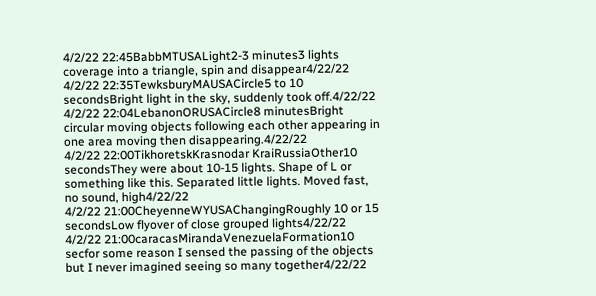4/2/22 22:45BabbMTUSALight2-3 minutes3 lights coverage into a triangle, spin and disappear4/22/22
4/2/22 22:35TewksburyMAUSACircle5 to 10 secondsBright light in the sky, suddenly took off.4/22/22
4/2/22 22:04LebanonORUSACircle8 minutesBright circular moving objects following each other appearing in one area moving then disappearing.4/22/22
4/2/22 22:00TikhoretskKrasnodar KraiRussiaOther10 secondsThey were about 10-15 lights. Shape of L or something like this. Separated little lights. Moved fast, no sound, high4/22/22
4/2/22 21:00CheyenneWYUSAChangingRoughly 10 or 15 secondsLow flyover of close grouped lights4/22/22
4/2/22 21:00caracasMirandaVenezuelaFormation10 secfor some reason I sensed the passing of the objects but I never imagined seeing so many together4/22/22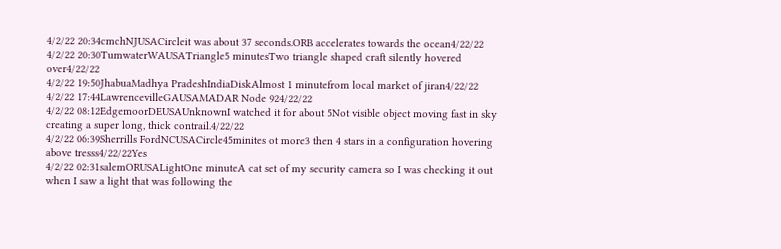4/2/22 20:34cmchNJUSACircleit was about 37 seconds.ORB accelerates towards the ocean4/22/22
4/2/22 20:30TumwaterWAUSATriangle5 minutesTwo triangle shaped craft silently hovered over4/22/22
4/2/22 19:50JhabuaMadhya PradeshIndiaDiskAlmost 1 minutefrom local market of jiran4/22/22
4/2/22 17:44LawrencevilleGAUSAMADAR Node 924/22/22
4/2/22 08:12EdgemoorDEUSAUnknownI watched it for about 5Not visible object moving fast in sky creating a super long, thick contrail.4/22/22
4/2/22 06:39Sherrills FordNCUSACircle45minites ot more3 then 4 stars in a configuration hovering above tresss4/22/22Yes
4/2/22 02:31salemORUSALightOne minuteA cat set of my security camera so I was checking it out when I saw a light that was following the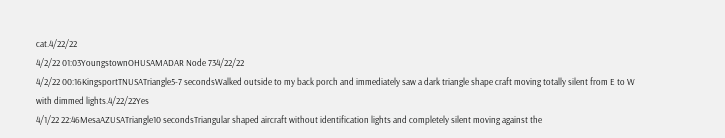cat.4/22/22
4/2/22 01:03YoungstownOHUSAMADAR Node 734/22/22
4/2/22 00:16KingsportTNUSATriangle5-7 secondsWalked outside to my back porch and immediately saw a dark triangle shape craft moving totally silent from E to W with dimmed lights.4/22/22Yes
4/1/22 22:46MesaAZUSATriangle10 secondsTriangular shaped aircraft without identification lights and completely silent moving against the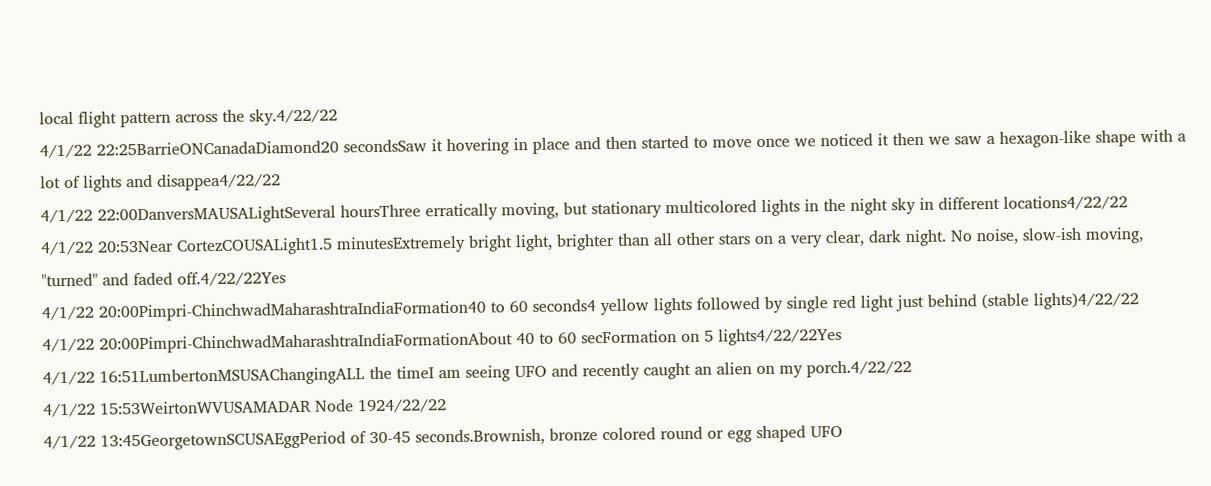local flight pattern across the sky.4/22/22
4/1/22 22:25BarrieONCanadaDiamond20 secondsSaw it hovering in place and then started to move once we noticed it then we saw a hexagon-like shape with a lot of lights and disappea4/22/22
4/1/22 22:00DanversMAUSALightSeveral hoursThree erratically moving, but stationary multicolored lights in the night sky in different locations4/22/22
4/1/22 20:53Near CortezCOUSALight1.5 minutesExtremely bright light, brighter than all other stars on a very clear, dark night. No noise, slow-ish moving, "turned" and faded off.4/22/22Yes
4/1/22 20:00Pimpri-ChinchwadMaharashtraIndiaFormation40 to 60 seconds4 yellow lights followed by single red light just behind (stable lights)4/22/22
4/1/22 20:00Pimpri-ChinchwadMaharashtraIndiaFormationAbout 40 to 60 secFormation on 5 lights4/22/22Yes
4/1/22 16:51LumbertonMSUSAChangingALL the timeI am seeing UFO and recently caught an alien on my porch.4/22/22
4/1/22 15:53WeirtonWVUSAMADAR Node 1924/22/22
4/1/22 13:45GeorgetownSCUSAEggPeriod of 30-45 seconds.Brownish, bronze colored round or egg shaped UFO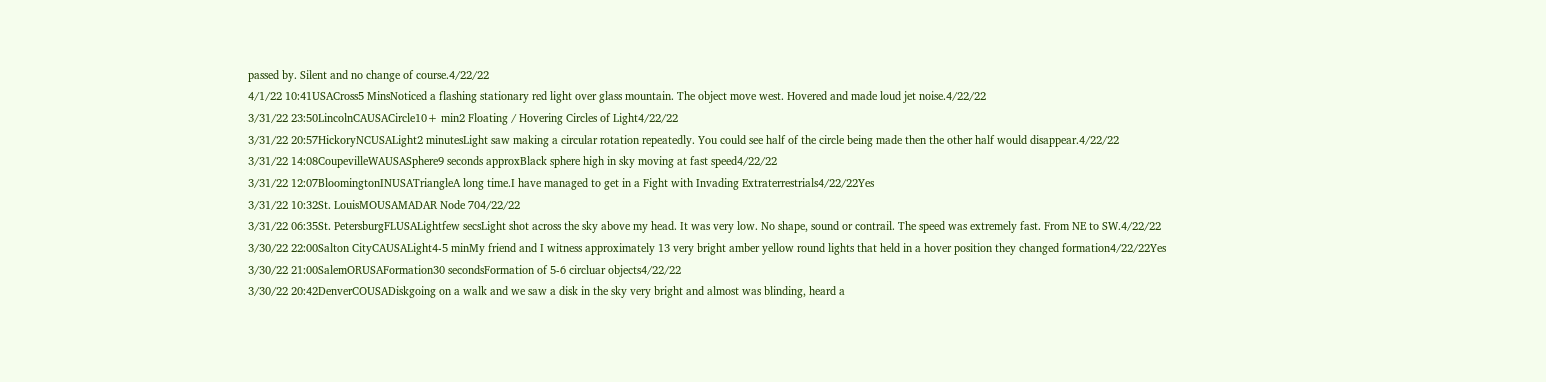passed by. Silent and no change of course.4/22/22
4/1/22 10:41USACross5 MinsNoticed a flashing stationary red light over glass mountain. The object move west. Hovered and made loud jet noise.4/22/22
3/31/22 23:50LincolnCAUSACircle10+ min2 Floating / Hovering Circles of Light4/22/22
3/31/22 20:57HickoryNCUSALight2 minutesLight saw making a circular rotation repeatedly. You could see half of the circle being made then the other half would disappear.4/22/22
3/31/22 14:08CoupevilleWAUSASphere9 seconds approxBlack sphere high in sky moving at fast speed4/22/22
3/31/22 12:07BloomingtonINUSATriangleA long time.I have managed to get in a Fight with Invading Extraterrestrials4/22/22Yes
3/31/22 10:32St. LouisMOUSAMADAR Node 704/22/22
3/31/22 06:35St. PetersburgFLUSALightfew secsLight shot across the sky above my head. It was very low. No shape, sound or contrail. The speed was extremely fast. From NE to SW.4/22/22
3/30/22 22:00Salton CityCAUSALight4-5 minMy friend and I witness approximately 13 very bright amber yellow round lights that held in a hover position they changed formation4/22/22Yes
3/30/22 21:00SalemORUSAFormation30 secondsFormation of 5-6 circluar objects4/22/22
3/30/22 20:42DenverCOUSADiskgoing on a walk and we saw a disk in the sky very bright and almost was blinding, heard a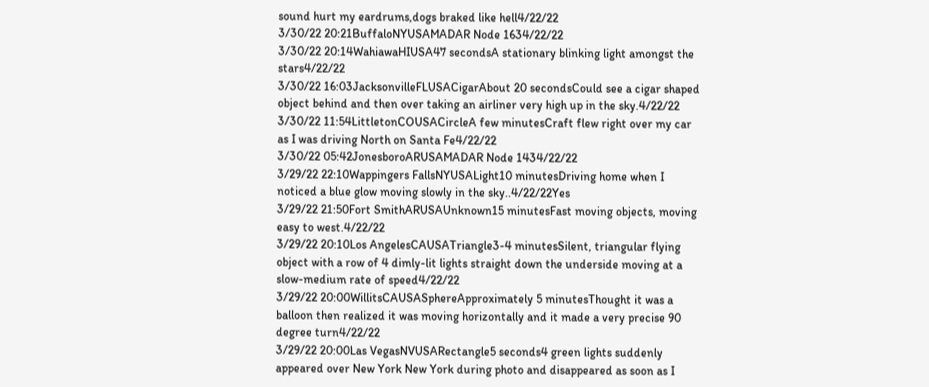sound hurt my eardrums,dogs braked like hell4/22/22
3/30/22 20:21BuffaloNYUSAMADAR Node 1634/22/22
3/30/22 20:14WahiawaHIUSA47 secondsA stationary blinking light amongst the stars4/22/22
3/30/22 16:03JacksonvilleFLUSACigarAbout 20 secondsCould see a cigar shaped object behind and then over taking an airliner very high up in the sky.4/22/22
3/30/22 11:54LittletonCOUSACircleA few minutesCraft flew right over my car as I was driving North on Santa Fe4/22/22
3/30/22 05:42JonesboroARUSAMADAR Node 1434/22/22
3/29/22 22:10Wappingers FallsNYUSALight10 minutesDriving home when I noticed a blue glow moving slowly in the sky..4/22/22Yes
3/29/22 21:50Fort SmithARUSAUnknown15 minutesFast moving objects, moving easy to west.4/22/22
3/29/22 20:10Los AngelesCAUSATriangle3-4 minutesSilent, triangular flying object with a row of 4 dimly-lit lights straight down the underside moving at a slow-medium rate of speed4/22/22
3/29/22 20:00WillitsCAUSASphereApproximately 5 minutesThought it was a balloon then realized it was moving horizontally and it made a very precise 90 degree turn4/22/22
3/29/22 20:00Las VegasNVUSARectangle5 seconds4 green lights suddenly appeared over New York New York during photo and disappeared as soon as I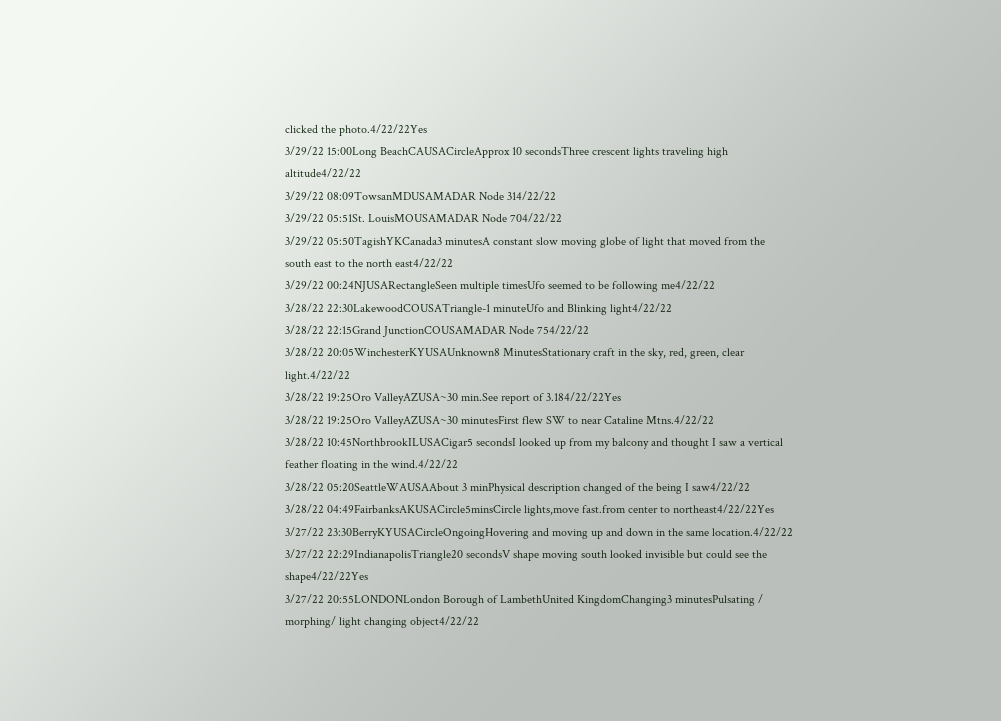clicked the photo.4/22/22Yes
3/29/22 15:00Long BeachCAUSACircleApprox 10 secondsThree crescent lights traveling high altitude4/22/22
3/29/22 08:09TowsanMDUSAMADAR Node 314/22/22
3/29/22 05:51St. LouisMOUSAMADAR Node 704/22/22
3/29/22 05:50TagishYKCanada3 minutesA constant slow moving globe of light that moved from the south east to the north east4/22/22
3/29/22 00:24NJUSARectangleSeen multiple timesUfo seemed to be following me4/22/22
3/28/22 22:30LakewoodCOUSATriangle-1 minuteUfo and Blinking light4/22/22
3/28/22 22:15Grand JunctionCOUSAMADAR Node 754/22/22
3/28/22 20:05WinchesterKYUSAUnknown8 MinutesStationary craft in the sky, red, green, clear light.4/22/22
3/28/22 19:25Oro ValleyAZUSA~30 min.See report of 3.184/22/22Yes
3/28/22 19:25Oro ValleyAZUSA~30 minutesFirst flew SW to near Cataline Mtns.4/22/22
3/28/22 10:45NorthbrookILUSACigar5 secondsI looked up from my balcony and thought I saw a vertical feather floating in the wind.4/22/22
3/28/22 05:20SeattleWAUSAAbout 3 minPhysical description changed of the being I saw4/22/22
3/28/22 04:49FairbanksAKUSACircle5minsCircle lights,move fast.from center to northeast4/22/22Yes
3/27/22 23:30BerryKYUSACircleOngoingHovering and moving up and down in the same location.4/22/22
3/27/22 22:29IndianapolisTriangle20 secondsV shape moving south looked invisible but could see the shape4/22/22Yes
3/27/22 20:55LONDONLondon Borough of LambethUnited KingdomChanging3 minutesPulsating / morphing/ light changing object4/22/22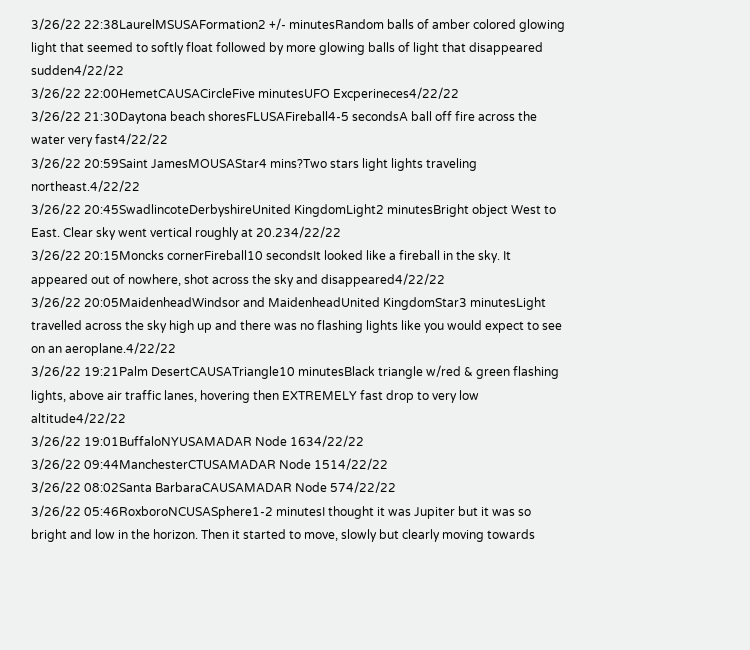3/26/22 22:38LaurelMSUSAFormation2 +/- minutesRandom balls of amber colored glowing light that seemed to softly float followed by more glowing balls of light that disappeared sudden4/22/22
3/26/22 22:00HemetCAUSACircleFive minutesUFO Excperineces4/22/22
3/26/22 21:30Daytona beach shoresFLUSAFireball4-5 secondsA ball off fire across the water very fast4/22/22
3/26/22 20:59Saint JamesMOUSAStar4 mins?Two stars light lights traveling northeast.4/22/22
3/26/22 20:45SwadlincoteDerbyshireUnited KingdomLight2 minutesBright object West to East. Clear sky went vertical roughly at 20.234/22/22
3/26/22 20:15Moncks cornerFireball10 secondsIt looked like a fireball in the sky. It appeared out of nowhere, shot across the sky and disappeared4/22/22
3/26/22 20:05MaidenheadWindsor and MaidenheadUnited KingdomStar3 minutesLight travelled across the sky high up and there was no flashing lights like you would expect to see on an aeroplane.4/22/22
3/26/22 19:21Palm DesertCAUSATriangle10 minutesBlack triangle w/red & green flashing lights, above air traffic lanes, hovering then EXTREMELY fast drop to very low altitude4/22/22
3/26/22 19:01BuffaloNYUSAMADAR Node 1634/22/22
3/26/22 09:44ManchesterCTUSAMADAR Node 1514/22/22
3/26/22 08:02Santa BarbaraCAUSAMADAR Node 574/22/22
3/26/22 05:46RoxboroNCUSASphere1-2 minutesI thought it was Jupiter but it was so bright and low in the horizon. Then it started to move, slowly but clearly moving towards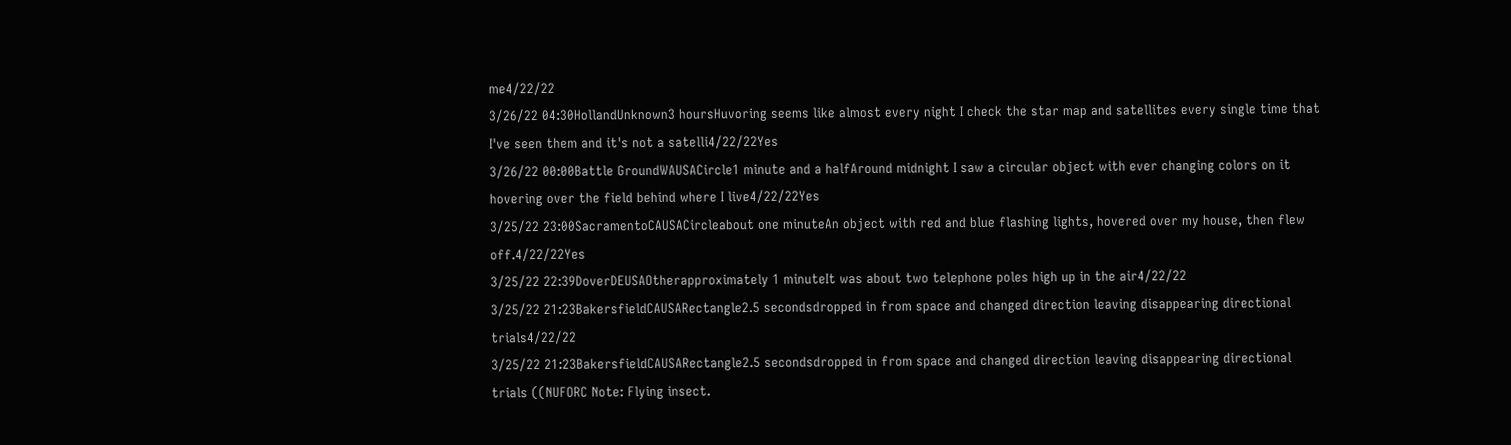me4/22/22
3/26/22 04:30HollandUnknown3 hoursHuvoring seems like almost every night I check the star map and satellites every single time that I've seen them and it's not a satelli4/22/22Yes
3/26/22 00:00Battle GroundWAUSACircle1 minute and a halfAround midnight I saw a circular object with ever changing colors on it hovering over the field behind where I live4/22/22Yes
3/25/22 23:00SacramentoCAUSACircleabout one minuteAn object with red and blue flashing lights, hovered over my house, then flew off.4/22/22Yes
3/25/22 22:39DoverDEUSAOtherapproximately 1 minuteIt was about two telephone poles high up in the air4/22/22
3/25/22 21:23BakersfieldCAUSARectangle2.5 secondsdropped in from space and changed direction leaving disappearing directional trials4/22/22
3/25/22 21:23BakersfieldCAUSARectangle2.5 secondsdropped in from space and changed direction leaving disappearing directional trials ((NUFORC Note: Flying insect.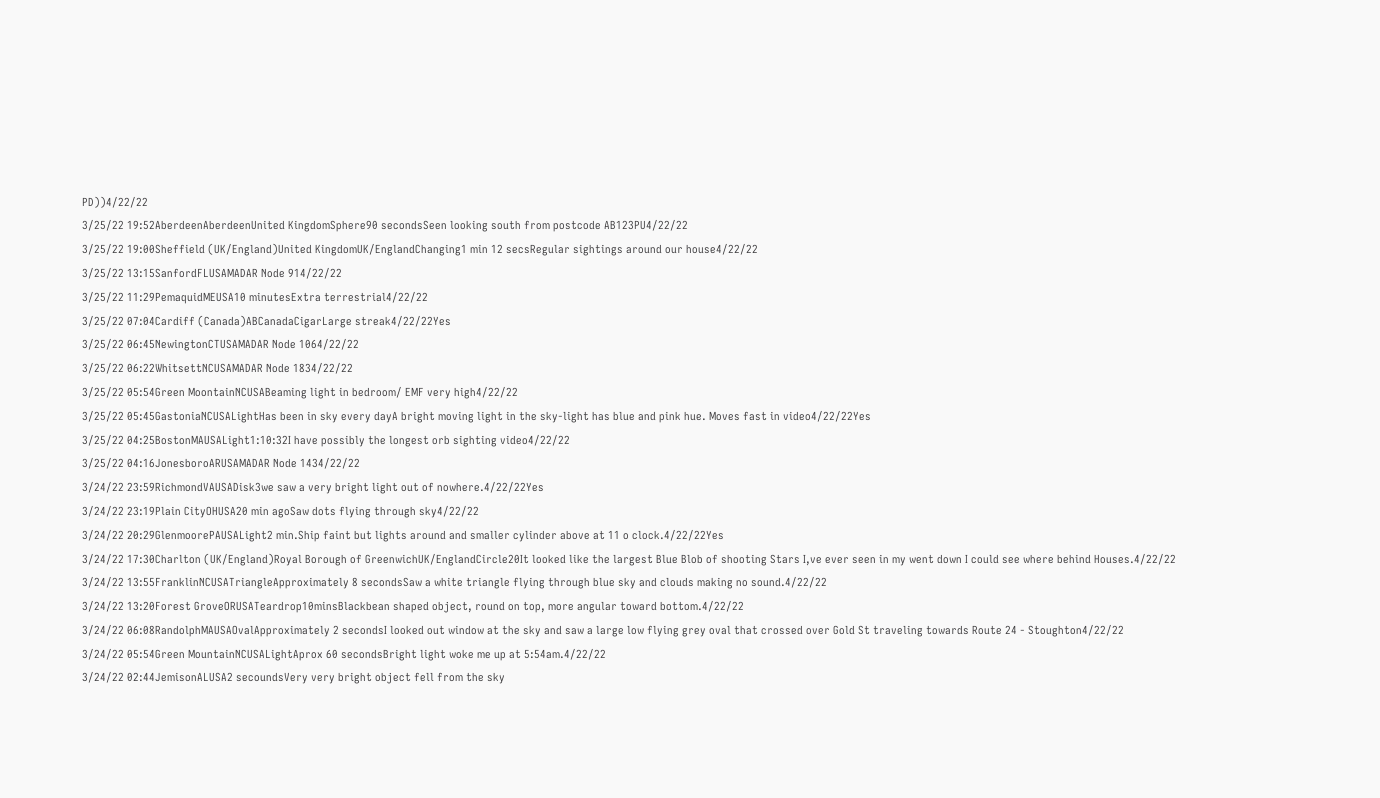PD))4/22/22
3/25/22 19:52AberdeenAberdeenUnited KingdomSphere90 secondsSeen looking south from postcode AB123PU4/22/22
3/25/22 19:00Sheffield (UK/England)United KingdomUK/EnglandChanging1 min 12 secsRegular sightings around our house4/22/22
3/25/22 13:15SanfordFLUSAMADAR Node 914/22/22
3/25/22 11:29PemaquidMEUSA10 minutesExtra terrestrial4/22/22
3/25/22 07:04Cardiff (Canada)ABCanadaCigarLarge streak4/22/22Yes
3/25/22 06:45NewingtonCTUSAMADAR Node 1064/22/22
3/25/22 06:22WhitsettNCUSAMADAR Node 1834/22/22
3/25/22 05:54Green MoontainNCUSABeaming light in bedroom/ EMF very high4/22/22
3/25/22 05:45GastoniaNCUSALightHas been in sky every dayA bright moving light in the sky-light has blue and pink hue. Moves fast in video4/22/22Yes
3/25/22 04:25BostonMAUSALight1:10:32I have possibly the longest orb sighting video4/22/22
3/25/22 04:16JonesboroARUSAMADAR Node 1434/22/22
3/24/22 23:59RichmondVAUSADisk3we saw a very bright light out of nowhere.4/22/22Yes
3/24/22 23:19Plain CityOHUSA20 min agoSaw dots flying through sky4/22/22
3/24/22 20:29GlenmoorePAUSALight2 min.Ship faint but lights around and smaller cylinder above at 11 o clock.4/22/22Yes
3/24/22 17:30Charlton (UK/England)Royal Borough of GreenwichUK/EnglandCircle20It looked like the largest Blue Blob of shooting Stars I,ve ever seen in my went down I could see where behind Houses.4/22/22
3/24/22 13:55FranklinNCUSATriangleApproximately 8 secondsSaw a white triangle flying through blue sky and clouds making no sound.4/22/22
3/24/22 13:20Forest GroveORUSATeardrop10minsBlackbean shaped object, round on top, more angular toward bottom.4/22/22
3/24/22 06:08RandolphMAUSAOvalApproximately 2 secondsI looked out window at the sky and saw a large low flying grey oval that crossed over Gold St traveling towards Route 24 - Stoughton4/22/22
3/24/22 05:54Green MountainNCUSALightAprox 60 secondsBright light woke me up at 5:54am.4/22/22
3/24/22 02:44JemisonALUSA2 secoundsVery very bright object fell from the sky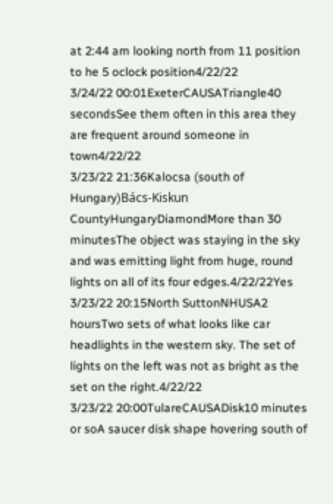at 2:44 am looking north from 11 position to he 5 oclock position4/22/22
3/24/22 00:01ExeterCAUSATriangle40 secondsSee them often in this area they are frequent around someone in town4/22/22
3/23/22 21:36Kalocsa (south of Hungary)Bács-Kiskun CountyHungaryDiamondMore than 30 minutesThe object was staying in the sky and was emitting light from huge, round lights on all of its four edges.4/22/22Yes
3/23/22 20:15North SuttonNHUSA2 hoursTwo sets of what looks like car headlights in the western sky. The set of lights on the left was not as bright as the set on the right.4/22/22
3/23/22 20:00TulareCAUSADisk10 minutes or soA saucer disk shape hovering south of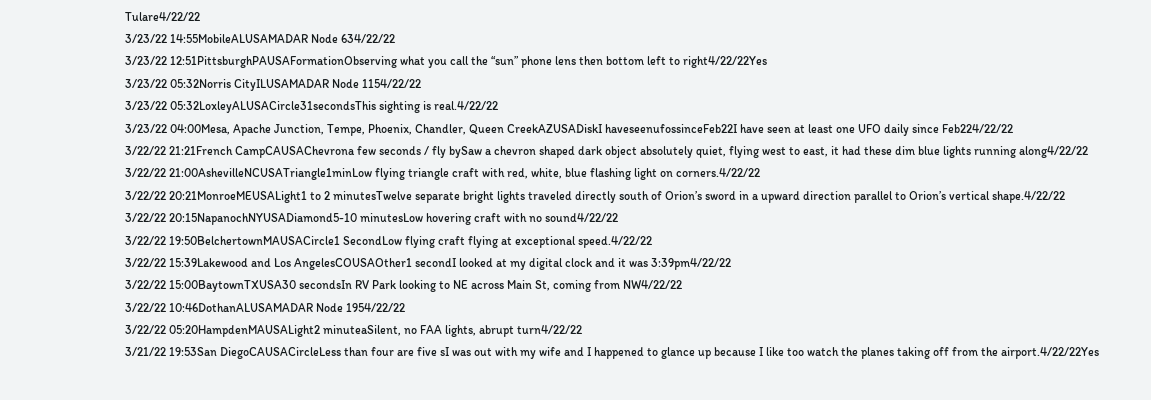Tulare4/22/22
3/23/22 14:55MobileALUSAMADAR Node 634/22/22
3/23/22 12:51PittsburghPAUSAFormationObserving what you call the “sun” phone lens then bottom left to right4/22/22Yes
3/23/22 05:32Norris CityILUSAMADAR Node 1154/22/22
3/23/22 05:32LoxleyALUSACircle31secondsThis sighting is real.4/22/22
3/23/22 04:00Mesa, Apache Junction, Tempe, Phoenix, Chandler, Queen CreekAZUSADiskI haveseenufossinceFeb22I have seen at least one UFO daily since Feb224/22/22
3/22/22 21:21French CampCAUSAChevrona few seconds / fly bySaw a chevron shaped dark object absolutely quiet, flying west to east, it had these dim blue lights running along4/22/22
3/22/22 21:00AshevilleNCUSATriangle1minLow flying triangle craft with red, white, blue flashing light on corners.4/22/22
3/22/22 20:21MonroeMEUSALight1 to 2 minutesTwelve separate bright lights traveled directly south of Orion’s sword in a upward direction parallel to Orion’s vertical shape.4/22/22
3/22/22 20:15NapanochNYUSADiamond5-10 minutesLow hovering craft with no sound4/22/22
3/22/22 19:50BelchertownMAUSACircle1 SecondLow flying craft flying at exceptional speed.4/22/22
3/22/22 15:39Lakewood and Los AngelesCOUSAOther1 secondI looked at my digital clock and it was 3:39pm4/22/22
3/22/22 15:00BaytownTXUSA30 secondsIn RV Park looking to NE across Main St, coming from NW4/22/22
3/22/22 10:46DothanALUSAMADAR Node 1954/22/22
3/22/22 05:20HampdenMAUSALight2 minuteaSilent, no FAA lights, abrupt turn4/22/22
3/21/22 19:53San DiegoCAUSACircleLess than four are five sI was out with my wife and I happened to glance up because I like too watch the planes taking off from the airport.4/22/22Yes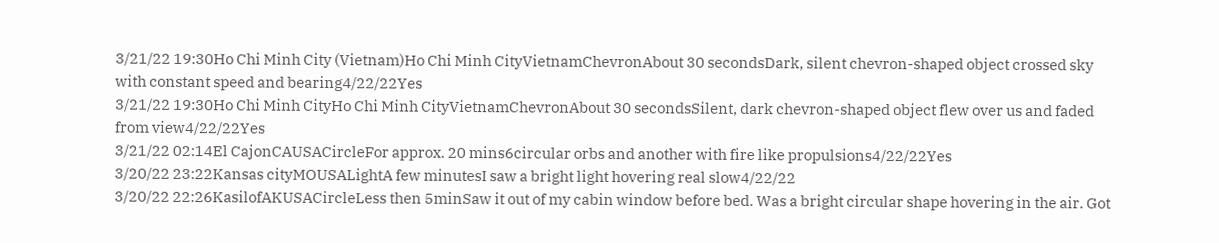3/21/22 19:30Ho Chi Minh City (Vietnam)Ho Chi Minh CityVietnamChevronAbout 30 secondsDark, silent chevron-shaped object crossed sky with constant speed and bearing4/22/22Yes
3/21/22 19:30Ho Chi Minh CityHo Chi Minh CityVietnamChevronAbout 30 secondsSilent, dark chevron-shaped object flew over us and faded from view4/22/22Yes
3/21/22 02:14El CajonCAUSACircleFor approx. 20 mins6circular orbs and another with fire like propulsions4/22/22Yes
3/20/22 23:22Kansas cityMOUSALightA few minutesI saw a bright light hovering real slow4/22/22
3/20/22 22:26KasilofAKUSACircleLess then 5minSaw it out of my cabin window before bed. Was a bright circular shape hovering in the air. Got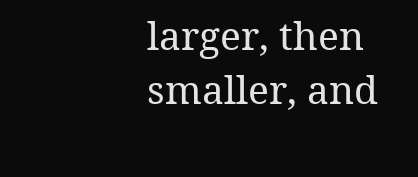larger, then smaller, and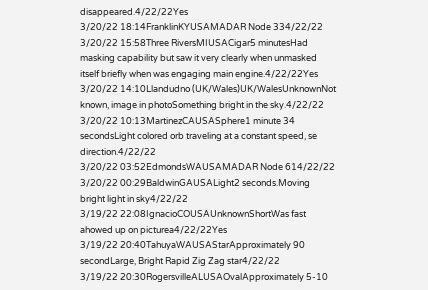disappeared.4/22/22Yes
3/20/22 18:14FranklinKYUSAMADAR Node 334/22/22
3/20/22 15:58Three RiversMIUSACigar5 minutesHad masking capability but saw it very clearly when unmasked itself briefly when was engaging main engine.4/22/22Yes
3/20/22 14:10Llandudno (UK/Wales)UK/WalesUnknownNot known, image in photoSomething bright in the sky.4/22/22
3/20/22 10:13MartinezCAUSASphere1 minute 34 secondsLight colored orb traveling at a constant speed, se direction.4/22/22
3/20/22 03:52EdmondsWAUSAMADAR Node 614/22/22
3/20/22 00:29BaldwinGAUSALight2 seconds.Moving bright light in sky4/22/22
3/19/22 22:08IgnacioCOUSAUnknownShortWas fast ahowed up on picturea4/22/22Yes
3/19/22 20:40TahuyaWAUSAStarApproximately 90 secondLarge, Bright Rapid Zig Zag star4/22/22
3/19/22 20:30RogersvilleALUSAOvalApproximately 5-10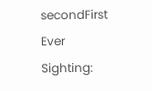secondFirst Ever Sighting: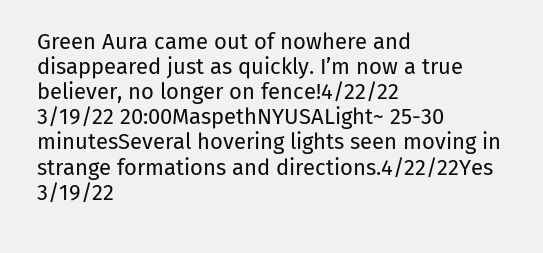Green Aura came out of nowhere and disappeared just as quickly. I’m now a true believer, no longer on fence!4/22/22
3/19/22 20:00MaspethNYUSALight~ 25-30 minutesSeveral hovering lights seen moving in strange formations and directions.4/22/22Yes
3/19/22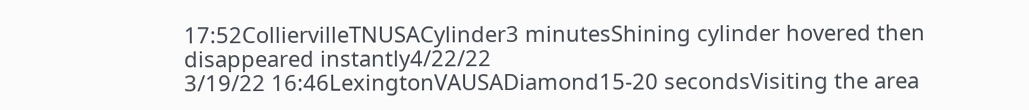17:52ColliervilleTNUSACylinder3 minutesShining cylinder hovered then disappeared instantly4/22/22
3/19/22 16:46LexingtonVAUSADiamond15-20 secondsVisiting the area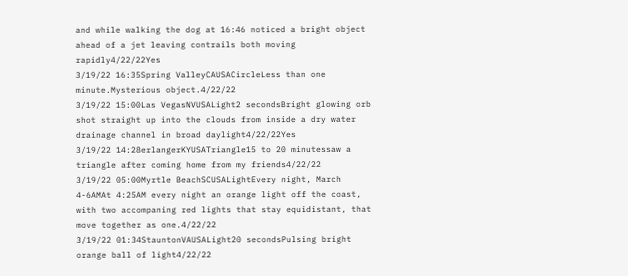and while walking the dog at 16:46 noticed a bright object ahead of a jet leaving contrails both moving rapidly4/22/22Yes
3/19/22 16:35Spring ValleyCAUSACircleLess than one minute.Mysterious object.4/22/22
3/19/22 15:00Las VegasNVUSALight2 secondsBright glowing orb shot straight up into the clouds from inside a dry water drainage channel in broad daylight4/22/22Yes
3/19/22 14:28erlangerKYUSATriangle15 to 20 minutessaw a triangle after coming home from my friends4/22/22
3/19/22 05:00Myrtle BeachSCUSALightEvery night, March 4-6AMAt 4:25AM every night an orange light off the coast, with two accompaning red lights that stay equidistant, that move together as one.4/22/22
3/19/22 01:34StauntonVAUSALight20 secondsPulsing bright orange ball of light4/22/22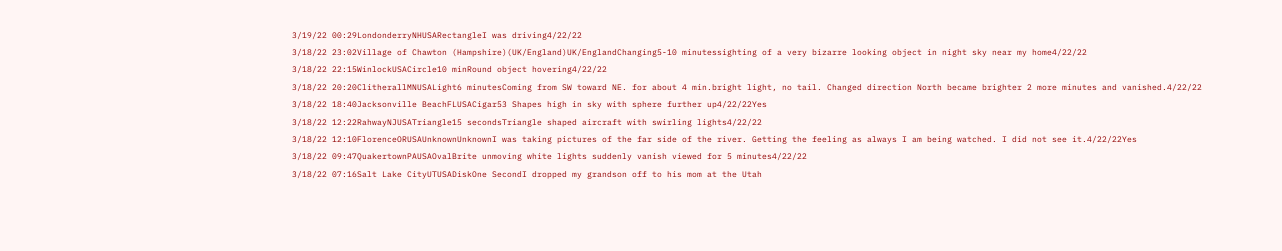3/19/22 00:29LondonderryNHUSARectangleI was driving4/22/22
3/18/22 23:02Village of Chawton (Hampshire)(UK/England)UK/EnglandChanging5-10 minutessighting of a very bizarre looking object in night sky near my home4/22/22
3/18/22 22:15WinlockUSACircle10 minRound object hovering4/22/22
3/18/22 20:20ClitherallMNUSALight6 minutesComing from SW toward NE. for about 4 min.bright light, no tail. Changed direction North became brighter 2 more minutes and vanished.4/22/22
3/18/22 18:40Jacksonville BeachFLUSACigar53 Shapes high in sky with sphere further up4/22/22Yes
3/18/22 12:22RahwayNJUSATriangle15 secondsTriangle shaped aircraft with swirling lights4/22/22
3/18/22 12:10FlorenceORUSAUnknownUnknownI was taking pictures of the far side of the river. Getting the feeling as always I am being watched. I did not see it.4/22/22Yes
3/18/22 09:47QuakertownPAUSAOvalBrite unmoving white lights suddenly vanish viewed for 5 minutes4/22/22
3/18/22 07:16Salt Lake CityUTUSADiskOne SecondI dropped my grandson off to his mom at the Utah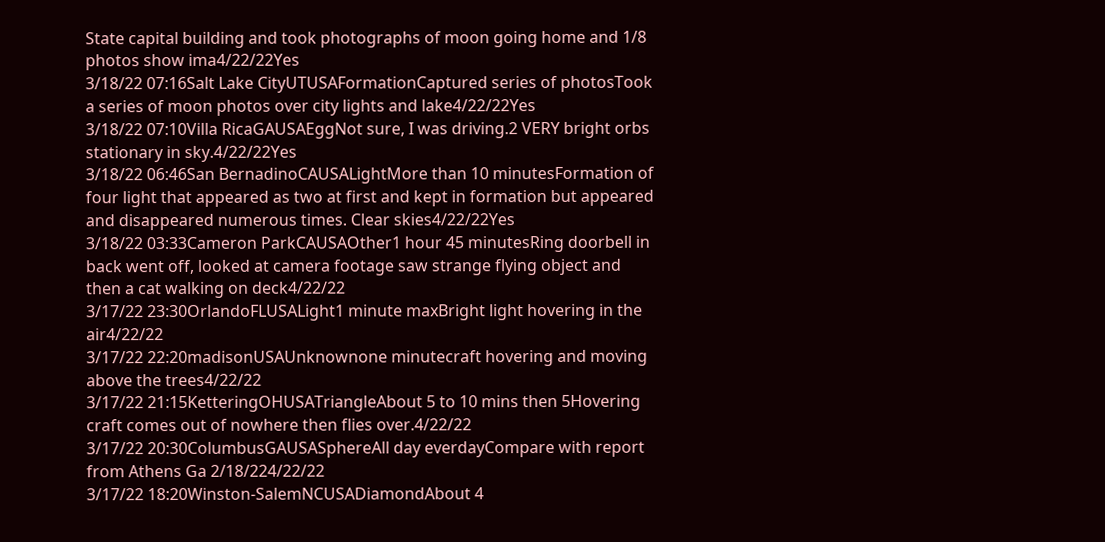State capital building and took photographs of moon going home and 1/8 photos show ima4/22/22Yes
3/18/22 07:16Salt Lake CityUTUSAFormationCaptured series of photosTook a series of moon photos over city lights and lake4/22/22Yes
3/18/22 07:10Villa RicaGAUSAEggNot sure, I was driving.2 VERY bright orbs stationary in sky.4/22/22Yes
3/18/22 06:46San BernadinoCAUSALightMore than 10 minutesFormation of four light that appeared as two at first and kept in formation but appeared and disappeared numerous times. Clear skies4/22/22Yes
3/18/22 03:33Cameron ParkCAUSAOther1 hour 45 minutesRing doorbell in back went off, looked at camera footage saw strange flying object and then a cat walking on deck4/22/22
3/17/22 23:30OrlandoFLUSALight1 minute maxBright light hovering in the air4/22/22
3/17/22 22:20madisonUSAUnknownone minutecraft hovering and moving above the trees4/22/22
3/17/22 21:15KetteringOHUSATriangleAbout 5 to 10 mins then 5Hovering craft comes out of nowhere then flies over.4/22/22
3/17/22 20:30ColumbusGAUSASphereAll day everdayCompare with report from Athens Ga 2/18/224/22/22
3/17/22 18:20Winston-SalemNCUSADiamondAbout 4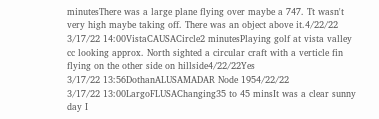minutesThere was a large plane flying over maybe a 747. Tt wasn't very high maybe taking off. There was an object above it.4/22/22
3/17/22 14:00VistaCAUSACircle2 minutesPlaying golf at vista valley cc looking approx. North sighted a circular craft with a verticle fin flying on the other side on hillside4/22/22Yes
3/17/22 13:56DothanALUSAMADAR Node 1954/22/22
3/17/22 13:00LargoFLUSAChanging35 to 45 minsIt was a clear sunny day I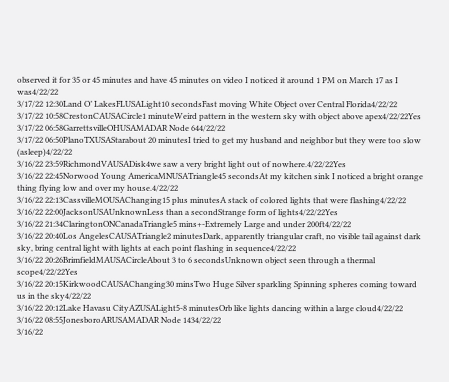observed it for 35 or 45 minutes and have 45 minutes on video I noticed it around 1 PM on March 17 as I was4/22/22
3/17/22 12:30Land O’ LakesFLUSALight10 secondsFast moving White Object over Central Florida4/22/22
3/17/22 10:58CrestonCAUSACircle1 minuteWeird pattern in the western sky with object above apex4/22/22Yes
3/17/22 06:58GarrettsvilleOHUSAMADAR Node 644/22/22
3/17/22 06:50PlanoTXUSAStarabout 20 minutesI tried to get my husband and neighbor but they were too slow (asleep)4/22/22
3/16/22 23:59RichmondVAUSADisk4we saw a very bright light out of nowhere.4/22/22Yes
3/16/22 22:45Norwood Young AmericaMNUSATriangle45 secondsAt my kitchen sink I noticed a bright orange thing flying low and over my house.4/22/22
3/16/22 22:13CassvilleMOUSAChanging15 plus minutesA stack of colored lights that were flashing4/22/22
3/16/22 22:00JacksonUSAUnknownLess than a secondStrange form of lights4/22/22Yes
3/16/22 21:34ClaringtonONCanadaTriangle5 mins+-Extremely Large and under 200ft4/22/22
3/16/22 20:40Los AngelesCAUSATriangle2 minutesDark, apparently triangular craft, no visible tail against dark sky, bring central light with lights at each point flashing in sequence4/22/22
3/16/22 20:26BrimfieldMAUSACircleAbout 3 to 6 secondsUnknown object seen through a thermal scope4/22/22Yes
3/16/22 20:15KirkwoodCAUSAChanging30 minsTwo Huge Silver sparkling Spinning spheres coming toward us in the sky4/22/22
3/16/22 20:12Lake Havasu CityAZUSALight5-8 minutesOrb like lights dancing within a large cloud4/22/22
3/16/22 08:55JonesboroARUSAMADAR Node 1434/22/22
3/16/22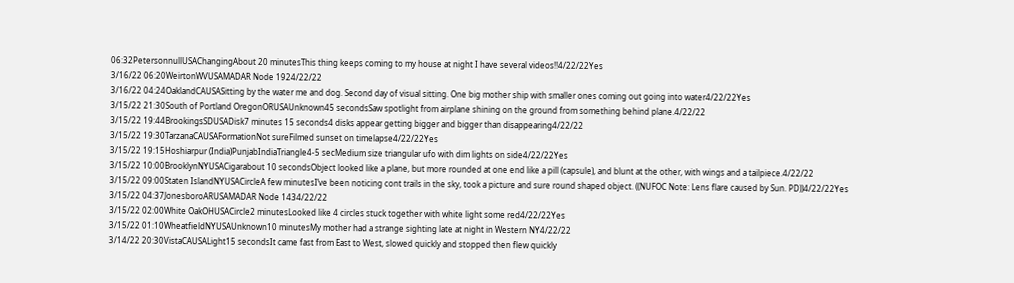06:32PetersonnullUSAChangingAbout 20 minutesThis thing keeps coming to my house at night I have several videos!!4/22/22Yes
3/16/22 06:20WeirtonWVUSAMADAR Node 1924/22/22
3/16/22 04:24OaklandCAUSASitting by the water me and dog. Second day of visual sitting. One big mother ship with smaller ones coming out going into water4/22/22Yes
3/15/22 21:30South of Portland OregonORUSAUnknown45 secondsSaw spotlight from airplane shining on the ground from something behind plane.4/22/22
3/15/22 19:44BrookingsSDUSADisk7 minutes 15 seconds4 disks appear getting bigger and bigger than disappearing4/22/22
3/15/22 19:30TarzanaCAUSAFormationNot sureFilmed sunset on timelapse4/22/22Yes
3/15/22 19:15Hoshiarpur (India)PunjabIndiaTriangle4-5 secMedium size triangular ufo with dim lights on side4/22/22Yes
3/15/22 10:00BrooklynNYUSACigarabout 10 secondsObject looked like a plane, but more rounded at one end like a pill (capsule), and blunt at the other, with wings and a tailpiece.4/22/22
3/15/22 09:00Staten IslandNYUSACircleA few minutesI’ve been noticing cont trails in the sky, took a picture and sure round shaped object. ((NUFOC Note: Lens flare caused by Sun. PD))4/22/22Yes
3/15/22 04:37JonesboroARUSAMADAR Node 1434/22/22
3/15/22 02:00White OakOHUSACircle2 minutesLooked like 4 circles stuck together with white light some red4/22/22Yes
3/15/22 01:10WheatfieldNYUSAUnknown10 minutesMy mother had a strange sighting late at night in Western NY4/22/22
3/14/22 20:30VistaCAUSALight15 secondsIt came fast from East to West, slowed quickly and stopped then flew quickly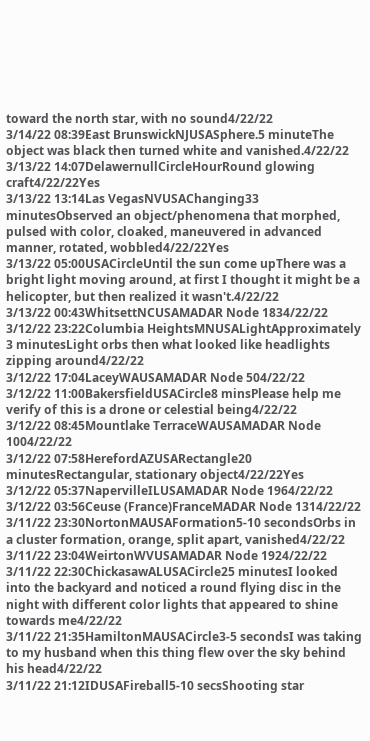toward the north star, with no sound4/22/22
3/14/22 08:39East BrunswickNJUSASphere.5 minuteThe object was black then turned white and vanished.4/22/22
3/13/22 14:07DelawernullCircleHourRound glowing craft4/22/22Yes
3/13/22 13:14Las VegasNVUSAChanging33 minutesObserved an object/phenomena that morphed, pulsed with color, cloaked, maneuvered in advanced manner, rotated, wobbled4/22/22Yes
3/13/22 05:00USACircleUntil the sun come upThere was a bright light moving around, at first I thought it might be a helicopter, but then realized it wasn't.4/22/22
3/13/22 00:43WhitsettNCUSAMADAR Node 1834/22/22
3/12/22 23:22Columbia HeightsMNUSALightApproximately 3 minutesLight orbs then what looked like headlights zipping around4/22/22
3/12/22 17:04LaceyWAUSAMADAR Node 504/22/22
3/12/22 11:00BakersfieldUSACircle8 minsPlease help me verify of this is a drone or celestial being4/22/22
3/12/22 08:45Mountlake TerraceWAUSAMADAR Node 1004/22/22
3/12/22 07:58HerefordAZUSARectangle20 minutesRectangular, stationary object4/22/22Yes
3/12/22 05:37NapervilleILUSAMADAR Node 1964/22/22
3/12/22 03:56Ceuse (France)FranceMADAR Node 1314/22/22
3/11/22 23:30NortonMAUSAFormation5-10 secondsOrbs in a cluster formation, orange, split apart, vanished4/22/22
3/11/22 23:04WeirtonWVUSAMADAR Node 1924/22/22
3/11/22 22:30ChickasawALUSACircle25 minutesI looked into the backyard and noticed a round flying disc in the night with different color lights that appeared to shine towards me4/22/22
3/11/22 21:35HamiltonMAUSACircle3-5 secondsI was taking to my husband when this thing flew over the sky behind his head4/22/22
3/11/22 21:12IDUSAFireball5-10 secsShooting star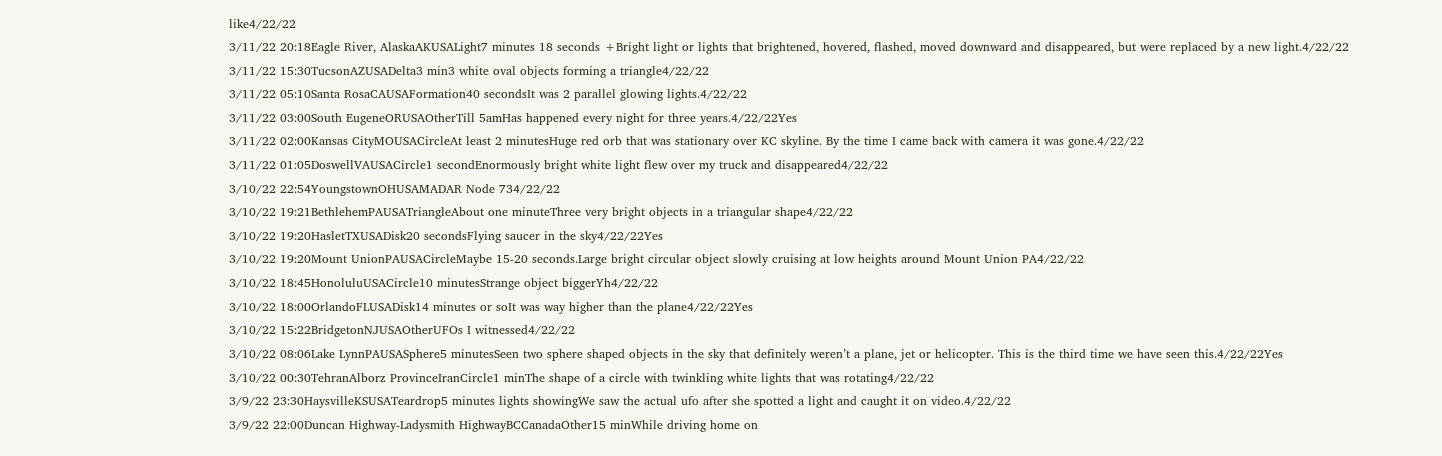like4/22/22
3/11/22 20:18Eagle River, AlaskaAKUSALight7 minutes 18 seconds +Bright light or lights that brightened, hovered, flashed, moved downward and disappeared, but were replaced by a new light.4/22/22
3/11/22 15:30TucsonAZUSADelta3 min3 white oval objects forming a triangle4/22/22
3/11/22 05:10Santa RosaCAUSAFormation40 secondsIt was 2 parallel glowing lights.4/22/22
3/11/22 03:00South EugeneORUSAOtherTill 5amHas happened every night for three years.4/22/22Yes
3/11/22 02:00Kansas CityMOUSACircleAt least 2 minutesHuge red orb that was stationary over KC skyline. By the time I came back with camera it was gone.4/22/22
3/11/22 01:05DoswellVAUSACircle1 secondEnormously bright white light flew over my truck and disappeared4/22/22
3/10/22 22:54YoungstownOHUSAMADAR Node 734/22/22
3/10/22 19:21BethlehemPAUSATriangleAbout one minuteThree very bright objects in a triangular shape4/22/22
3/10/22 19:20HasletTXUSADisk20 secondsFlying saucer in the sky4/22/22Yes
3/10/22 19:20Mount UnionPAUSACircleMaybe 15-20 seconds.Large bright circular object slowly cruising at low heights around Mount Union PA4/22/22
3/10/22 18:45HonoluluUSACircle10 minutesStrange object biggerYh4/22/22
3/10/22 18:00OrlandoFLUSADisk14 minutes or soIt was way higher than the plane4/22/22Yes
3/10/22 15:22BridgetonNJUSAOtherUFOs I witnessed4/22/22
3/10/22 08:06Lake LynnPAUSASphere5 minutesSeen two sphere shaped objects in the sky that definitely weren’t a plane, jet or helicopter. This is the third time we have seen this.4/22/22Yes
3/10/22 00:30TehranAlborz ProvinceIranCircle1 minThe shape of a circle with twinkling white lights that was rotating4/22/22
3/9/22 23:30HaysvilleKSUSATeardrop5 minutes lights showingWe saw the actual ufo after she spotted a light and caught it on video.4/22/22
3/9/22 22:00Duncan Highway-Ladysmith HighwayBCCanadaOther15 minWhile driving home on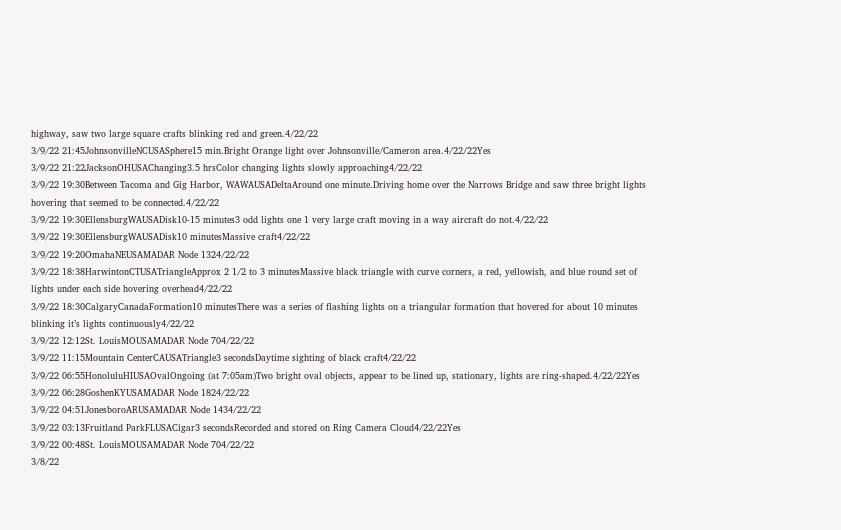highway, saw two large square crafts blinking red and green.4/22/22
3/9/22 21:45JohnsonvilleNCUSASphere15 min.Bright Orange light over Johnsonville/Cameron area.4/22/22Yes
3/9/22 21:22JacksonOHUSAChanging3.5 hrsColor changing lights slowly approaching4/22/22
3/9/22 19:30Between Tacoma and Gig Harbor, WAWAUSADeltaAround one minute.Driving home over the Narrows Bridge and saw three bright lights hovering that seemed to be connected.4/22/22
3/9/22 19:30EllensburgWAUSADisk10-15 minutes3 odd lights one 1 very large craft moving in a way aircraft do not.4/22/22
3/9/22 19:30EllensburgWAUSADisk10 minutesMassive craft4/22/22
3/9/22 19:20OmahaNEUSAMADAR Node 1324/22/22
3/9/22 18:38HarwintonCTUSATriangleApprox 2 1/2 to 3 minutesMassive black triangle with curve corners, a red, yellowish, and blue round set of lights under each side hovering overhead4/22/22
3/9/22 18:30CalgaryCanadaFormation10 minutesThere was a series of flashing lights on a triangular formation that hovered for about 10 minutes blinking it’s lights continuously4/22/22
3/9/22 12:12St. LouisMOUSAMADAR Node 704/22/22
3/9/22 11:15Mountain CenterCAUSATriangle3 secondsDaytime sighting of black craft4/22/22
3/9/22 06:55HonoluluHIUSAOvalOngoing (at 7:05am)Two bright oval objects, appear to be lined up, stationary, lights are ring-shaped.4/22/22Yes
3/9/22 06:28GoshenKYUSAMADAR Node 1824/22/22
3/9/22 04:51JonesboroARUSAMADAR Node 1434/22/22
3/9/22 03:13Fruitland ParkFLUSACigar3 secondsRecorded and stored on Ring Camera Cloud4/22/22Yes
3/9/22 00:48St. LouisMOUSAMADAR Node 704/22/22
3/8/22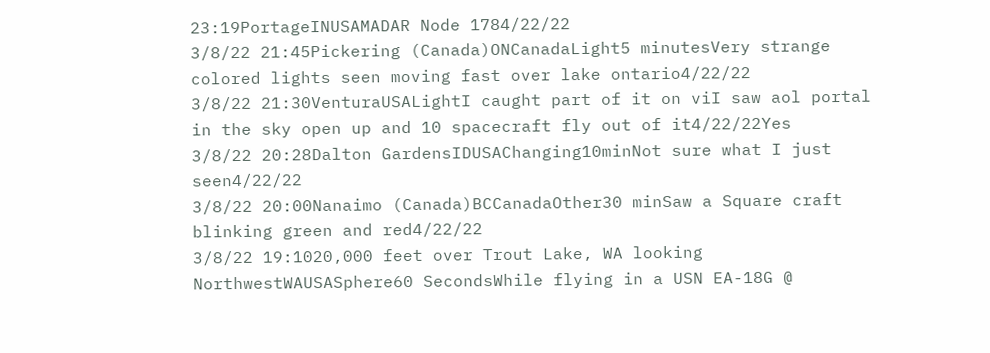23:19PortageINUSAMADAR Node 1784/22/22
3/8/22 21:45Pickering (Canada)ONCanadaLight5 minutesVery strange colored lights seen moving fast over lake ontario4/22/22
3/8/22 21:30VenturaUSALightI caught part of it on viI saw aol portal in the sky open up and 10 spacecraft fly out of it4/22/22Yes
3/8/22 20:28Dalton GardensIDUSAChanging10minNot sure what I just seen4/22/22
3/8/22 20:00Nanaimo (Canada)BCCanadaOther30 minSaw a Square craft blinking green and red4/22/22
3/8/22 19:1020,000 feet over Trout Lake, WA looking NorthwestWAUSASphere60 SecondsWhile flying in a USN EA-18G @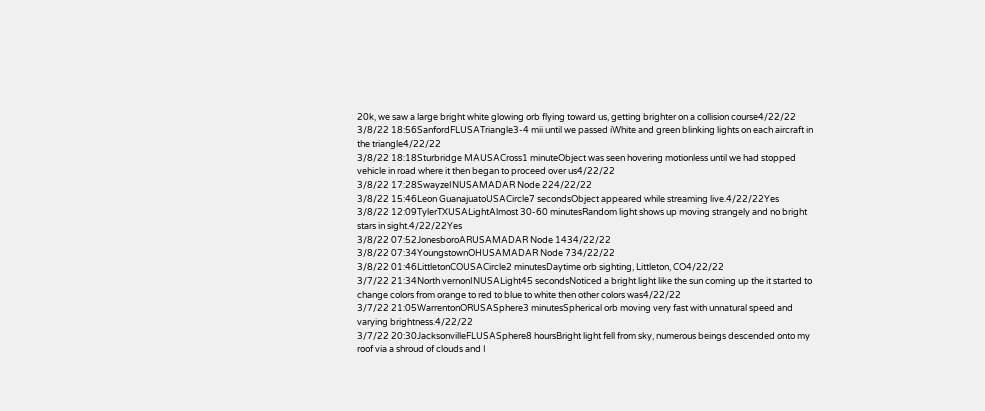20k, we saw a large bright white glowing orb flying toward us, getting brighter on a collision course4/22/22
3/8/22 18:56SanfordFLUSATriangle3-4 mii until we passed iWhite and green blinking lights on each aircraft in the triangle4/22/22
3/8/22 18:18Sturbridge MAUSACross1 minuteObject was seen hovering motionless until we had stopped vehicle in road where it then began to proceed over us4/22/22
3/8/22 17:28SwayzeINUSAMADAR Node 224/22/22
3/8/22 15:46Leon GuanajuatoUSACircle7 secondsObject appeared while streaming live.4/22/22Yes
3/8/22 12:09TylerTXUSALightAlmost 30-60 minutesRandom light shows up moving strangely and no bright stars in sight.4/22/22Yes
3/8/22 07:52JonesboroARUSAMADAR Node 1434/22/22
3/8/22 07:34YoungstownOHUSAMADAR Node 734/22/22
3/8/22 01:46LittletonCOUSACircle2 minutesDaytime orb sighting, Littleton, CO4/22/22
3/7/22 21:34North vernonINUSALight45 secondsNoticed a bright light like the sun coming up the it started to change colors from orange to red to blue to white then other colors was4/22/22
3/7/22 21:05WarrentonORUSASphere3 minutesSpherical orb moving very fast with unnatural speed and varying brightness.4/22/22
3/7/22 20:30JacksonvilleFLUSASphere8 hoursBright light fell from sky, numerous beings descended onto my roof via a shroud of clouds and I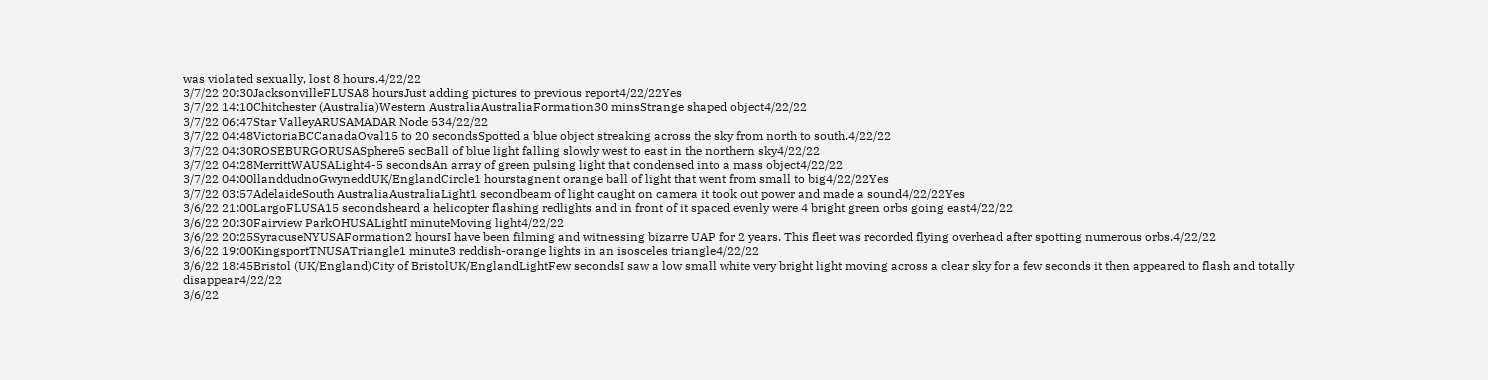was violated sexually, lost 8 hours.4/22/22
3/7/22 20:30JacksonvilleFLUSA8 hoursJust adding pictures to previous report4/22/22Yes
3/7/22 14:10Chitchester (Australia)Western AustraliaAustraliaFormation30 minsStrange shaped object4/22/22
3/7/22 06:47Star ValleyARUSAMADAR Node 534/22/22
3/7/22 04:48VictoriaBCCanadaOval15 to 20 secondsSpotted a blue object streaking across the sky from north to south.4/22/22
3/7/22 04:30ROSEBURGORUSASphere5 secBall of blue light falling slowly west to east in the northern sky4/22/22
3/7/22 04:28MerrittWAUSALight4-5 secondsAn array of green pulsing light that condensed into a mass object4/22/22
3/7/22 04:00llanddudnoGwyneddUK/EnglandCircle1 hourstagnent orange ball of light that went from small to big4/22/22Yes
3/7/22 03:57AdelaideSouth AustraliaAustraliaLight1 secondbeam of light caught on camera it took out power and made a sound4/22/22Yes
3/6/22 21:00LargoFLUSA15 secondsheard a helicopter flashing redlights and in front of it spaced evenly were 4 bright green orbs going east4/22/22
3/6/22 20:30Fairview ParkOHUSALightI minuteMoving light4/22/22
3/6/22 20:25SyracuseNYUSAFormation2 hoursI have been filming and witnessing bizarre UAP for 2 years. This fleet was recorded flying overhead after spotting numerous orbs.4/22/22
3/6/22 19:00KingsportTNUSATriangle1 minute3 reddish-orange lights in an isosceles triangle4/22/22
3/6/22 18:45Bristol (UK/England)City of BristolUK/EnglandLightFew secondsI saw a low small white very bright light moving across a clear sky for a few seconds it then appeared to flash and totally disappear4/22/22
3/6/22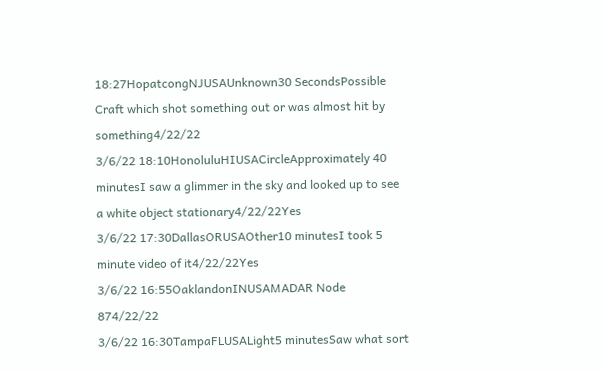18:27HopatcongNJUSAUnknown30 SecondsPossible Craft which shot something out or was almost hit by something4/22/22
3/6/22 18:10HonoluluHIUSACircleApproximately 40 minutesI saw a glimmer in the sky and looked up to see a white object stationary4/22/22Yes
3/6/22 17:30DallasORUSAOther10 minutesI took 5 minute video of it4/22/22Yes
3/6/22 16:55OaklandonINUSAMADAR Node 874/22/22
3/6/22 16:30TampaFLUSALight5 minutesSaw what sort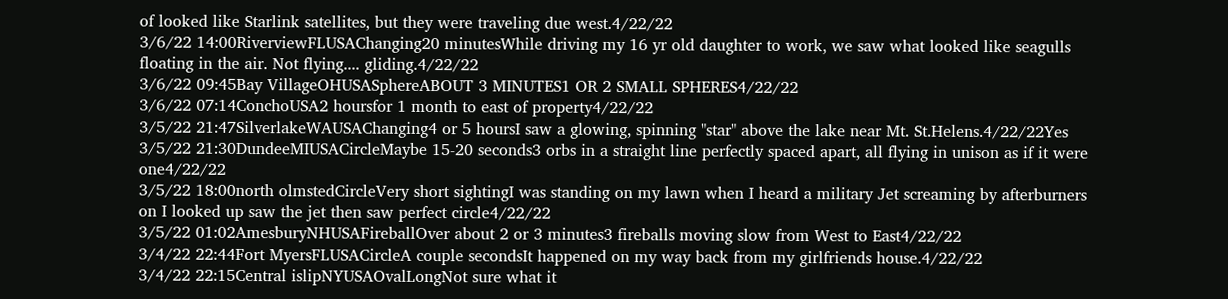of looked like Starlink satellites, but they were traveling due west.4/22/22
3/6/22 14:00RiverviewFLUSAChanging20 minutesWhile driving my 16 yr old daughter to work, we saw what looked like seagulls floating in the air. Not flying.... gliding.4/22/22
3/6/22 09:45Bay VillageOHUSASphereABOUT 3 MINUTES1 OR 2 SMALL SPHERES4/22/22
3/6/22 07:14ConchoUSA2 hoursfor 1 month to east of property4/22/22
3/5/22 21:47SilverlakeWAUSAChanging4 or 5 hoursI saw a glowing, spinning "star" above the lake near Mt. St.Helens.4/22/22Yes
3/5/22 21:30DundeeMIUSACircleMaybe 15-20 seconds3 orbs in a straight line perfectly spaced apart, all flying in unison as if it were one4/22/22
3/5/22 18:00north olmstedCircleVery short sightingI was standing on my lawn when I heard a military Jet screaming by afterburners on I looked up saw the jet then saw perfect circle4/22/22
3/5/22 01:02AmesburyNHUSAFireballOver about 2 or 3 minutes3 fireballs moving slow from West to East4/22/22
3/4/22 22:44Fort MyersFLUSACircleA couple secondsIt happened on my way back from my girlfriends house.4/22/22
3/4/22 22:15Central islipNYUSAOvalLongNot sure what it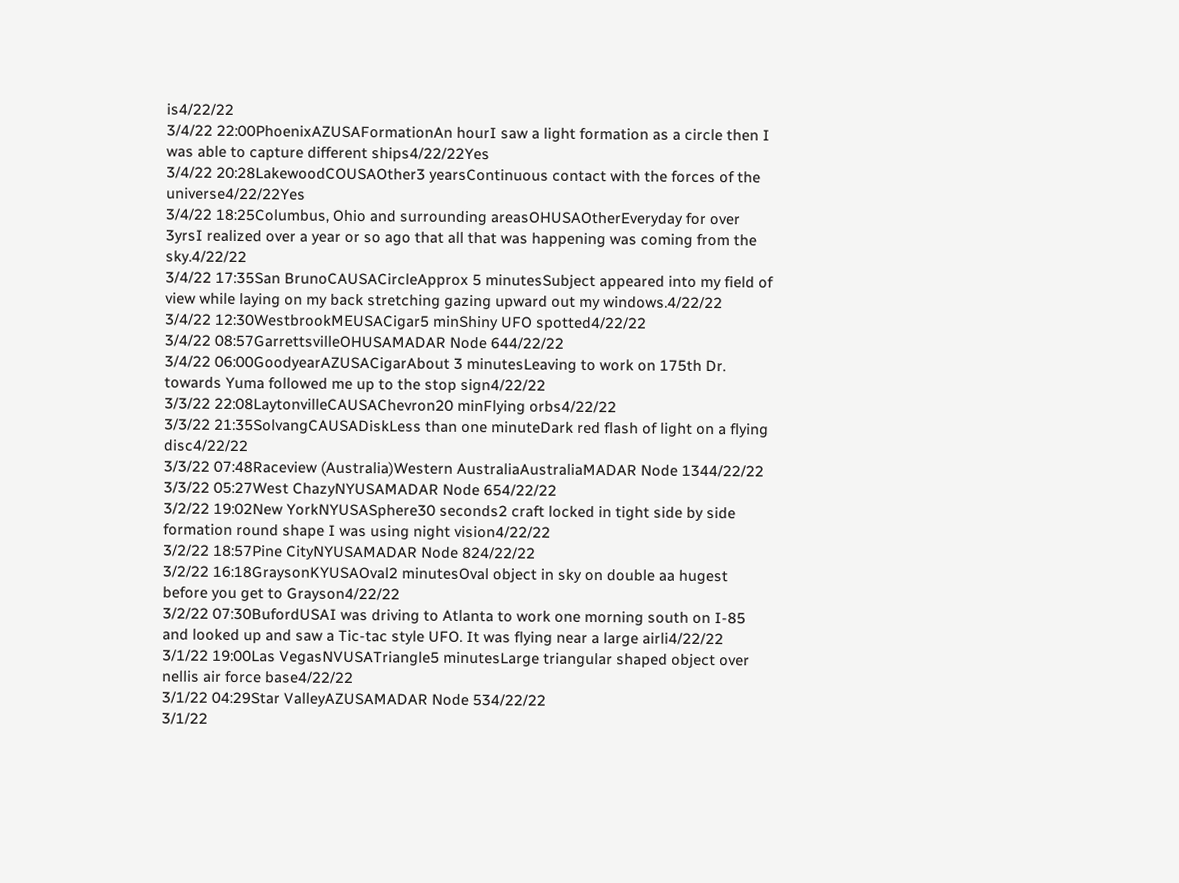is4/22/22
3/4/22 22:00PhoenixAZUSAFormationAn hourI saw a light formation as a circle then I was able to capture different ships4/22/22Yes
3/4/22 20:28LakewoodCOUSAOther3 yearsContinuous contact with the forces of the universe4/22/22Yes
3/4/22 18:25Columbus, Ohio and surrounding areasOHUSAOtherEveryday for over 3yrsI realized over a year or so ago that all that was happening was coming from the sky.4/22/22
3/4/22 17:35San BrunoCAUSACircleApprox 5 minutesSubject appeared into my field of view while laying on my back stretching gazing upward out my windows.4/22/22
3/4/22 12:30WestbrookMEUSACigar5 minShiny UFO spotted4/22/22
3/4/22 08:57GarrettsvilleOHUSAMADAR Node 644/22/22
3/4/22 06:00GoodyearAZUSACigarAbout 3 minutesLeaving to work on 175th Dr. towards Yuma followed me up to the stop sign4/22/22
3/3/22 22:08LaytonvilleCAUSAChevron20 minFlying orbs4/22/22
3/3/22 21:35SolvangCAUSADiskLess than one minuteDark red flash of light on a flying disc4/22/22
3/3/22 07:48Raceview (Australia)Western AustraliaAustraliaMADAR Node 1344/22/22
3/3/22 05:27West ChazyNYUSAMADAR Node 654/22/22
3/2/22 19:02New YorkNYUSASphere30 seconds2 craft locked in tight side by side formation round shape I was using night vision4/22/22
3/2/22 18:57Pine CityNYUSAMADAR Node 824/22/22
3/2/22 16:18GraysonKYUSAOval2 minutesOval object in sky on double aa hugest before you get to Grayson4/22/22
3/2/22 07:30BufordUSAI was driving to Atlanta to work one morning south on I-85 and looked up and saw a Tic-tac style UFO. It was flying near a large airli4/22/22
3/1/22 19:00Las VegasNVUSATriangle5 minutesLarge triangular shaped object over nellis air force base4/22/22
3/1/22 04:29Star ValleyAZUSAMADAR Node 534/22/22
3/1/22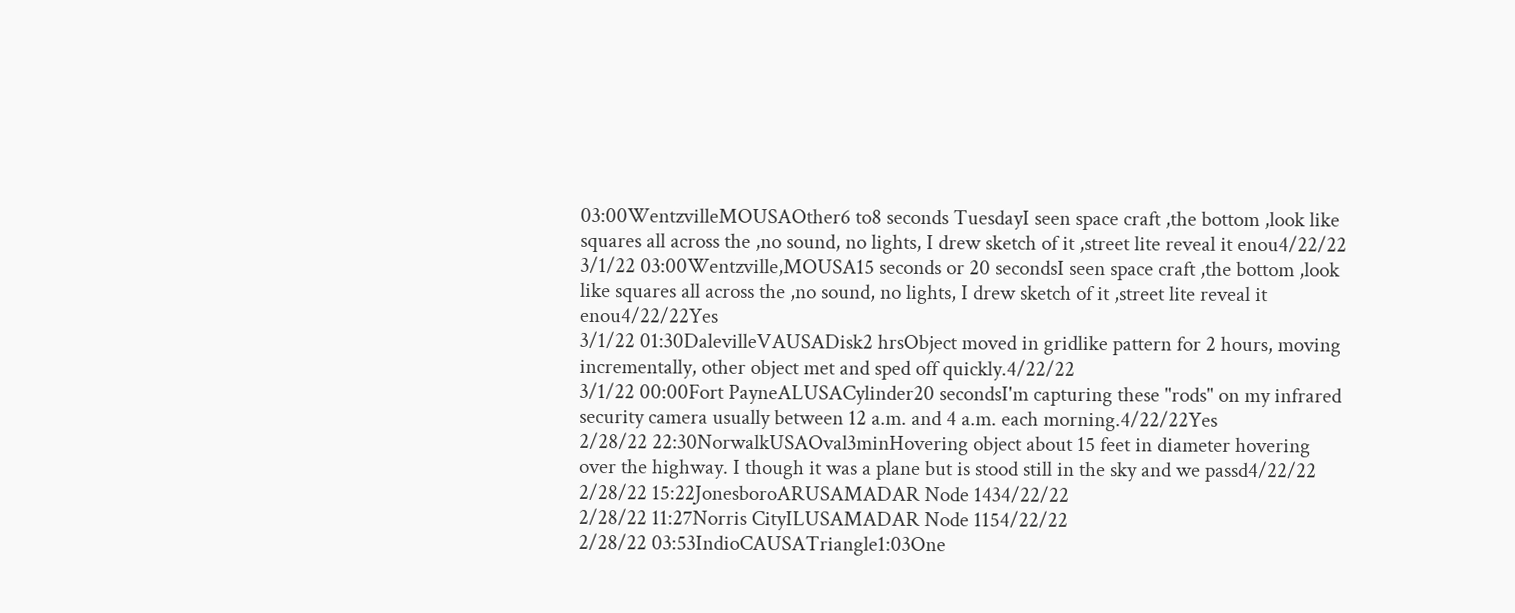03:00WentzvilleMOUSAOther6 to8 seconds TuesdayI seen space craft ,the bottom ,look like squares all across the ,no sound, no lights, I drew sketch of it ,street lite reveal it enou4/22/22
3/1/22 03:00Wentzville,MOUSA15 seconds or 20 secondsI seen space craft ,the bottom ,look like squares all across the ,no sound, no lights, I drew sketch of it ,street lite reveal it enou4/22/22Yes
3/1/22 01:30DalevilleVAUSADisk2 hrsObject moved in gridlike pattern for 2 hours, moving incrementally, other object met and sped off quickly.4/22/22
3/1/22 00:00Fort PayneALUSACylinder20 secondsI'm capturing these "rods" on my infrared security camera usually between 12 a.m. and 4 a.m. each morning.4/22/22Yes
2/28/22 22:30NorwalkUSAOval3minHovering object about 15 feet in diameter hovering over the highway. I though it was a plane but is stood still in the sky and we passd4/22/22
2/28/22 15:22JonesboroARUSAMADAR Node 1434/22/22
2/28/22 11:27Norris CityILUSAMADAR Node 1154/22/22
2/28/22 03:53IndioCAUSATriangle1:03One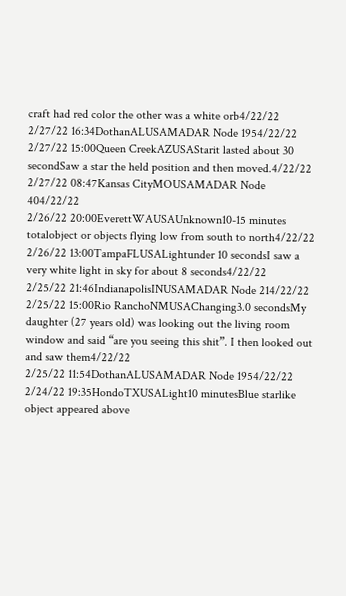craft had red color the other was a white orb4/22/22
2/27/22 16:34DothanALUSAMADAR Node 1954/22/22
2/27/22 15:00Queen CreekAZUSAStarit lasted about 30 secondSaw a star the held position and then moved.4/22/22
2/27/22 08:47Kansas CityMOUSAMADAR Node 404/22/22
2/26/22 20:00EverettWAUSAUnknown10-15 minutes totalobject or objects flying low from south to north4/22/22
2/26/22 13:00TampaFLUSALightunder 10 secondsI saw a very white light in sky for about 8 seconds4/22/22
2/25/22 21:46IndianapolisINUSAMADAR Node 214/22/22
2/25/22 15:00Rio RanchoNMUSAChanging3.0 secondsMy daughter (27 years old) was looking out the living room window and said “are you seeing this shit”. I then looked out and saw them4/22/22
2/25/22 11:54DothanALUSAMADAR Node 1954/22/22
2/24/22 19:35HondoTXUSALight10 minutesBlue starlike object appeared above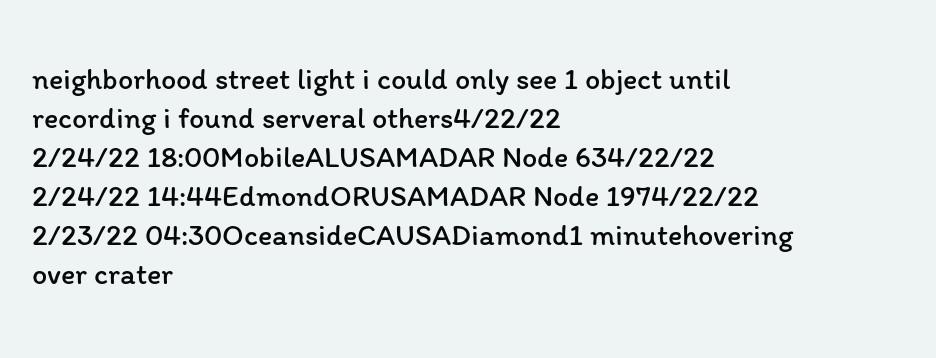neighborhood street light i could only see 1 object until recording i found serveral others4/22/22
2/24/22 18:00MobileALUSAMADAR Node 634/22/22
2/24/22 14:44EdmondORUSAMADAR Node 1974/22/22
2/23/22 04:30OceansideCAUSADiamond1 minutehovering over crater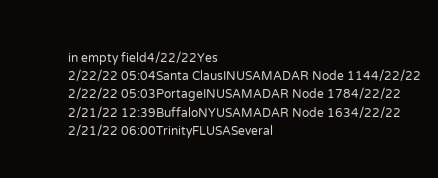in empty field4/22/22Yes
2/22/22 05:04Santa ClausINUSAMADAR Node 1144/22/22
2/22/22 05:03PortageINUSAMADAR Node 1784/22/22
2/21/22 12:39BuffaloNYUSAMADAR Node 1634/22/22
2/21/22 06:00TrinityFLUSASeveral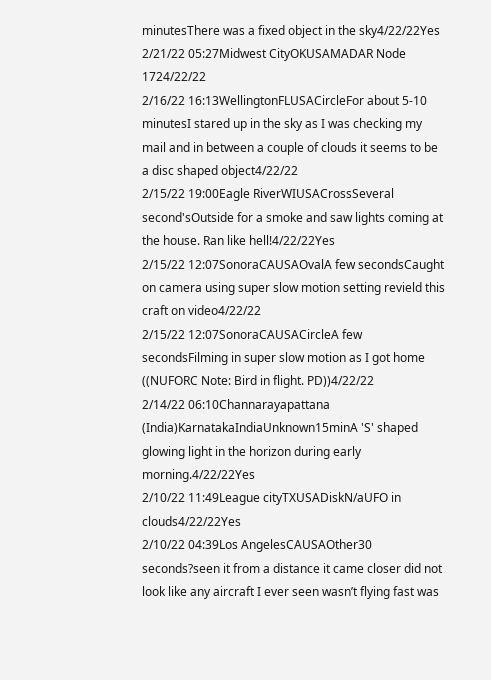minutesThere was a fixed object in the sky4/22/22Yes
2/21/22 05:27Midwest CityOKUSAMADAR Node 1724/22/22
2/16/22 16:13WellingtonFLUSACircleFor about 5-10 minutesI stared up in the sky as I was checking my mail and in between a couple of clouds it seems to be a disc shaped object4/22/22
2/15/22 19:00Eagle RiverWIUSACrossSeveral second'sOutside for a smoke and saw lights coming at the house. Ran like hell!4/22/22Yes
2/15/22 12:07SonoraCAUSAOvalA few secondsCaught on camera using super slow motion setting revield this craft on video4/22/22
2/15/22 12:07SonoraCAUSACircleA few secondsFilming in super slow motion as I got home ((NUFORC Note: Bird in flight. PD))4/22/22
2/14/22 06:10Channarayapattana (India)KarnatakaIndiaUnknown15minA 'S' shaped glowing light in the horizon during early morning.4/22/22Yes
2/10/22 11:49League cityTXUSADiskN/aUFO in clouds4/22/22Yes
2/10/22 04:39Los AngelesCAUSAOther30 seconds?seen it from a distance it came closer did not look like any aircraft I ever seen wasn’t flying fast was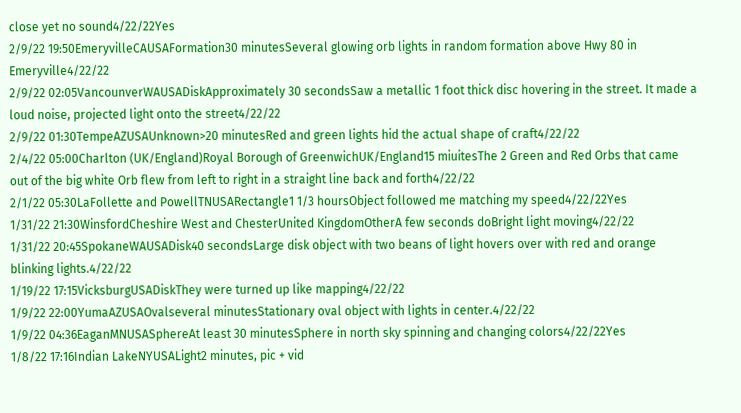close yet no sound4/22/22Yes
2/9/22 19:50EmeryvilleCAUSAFormation30 minutesSeveral glowing orb lights in random formation above Hwy 80 in Emeryville4/22/22
2/9/22 02:05VancounverWAUSADiskApproximately 30 secondsSaw a metallic 1 foot thick disc hovering in the street. It made a loud noise, projected light onto the street4/22/22
2/9/22 01:30TempeAZUSAUnknown>20 minutesRed and green lights hid the actual shape of craft4/22/22
2/4/22 05:00Charlton (UK/England)Royal Borough of GreenwichUK/England15 miuitesThe 2 Green and Red Orbs that came out of the big white Orb flew from left to right in a straight line back and forth4/22/22
2/1/22 05:30LaFollette and PowellTNUSARectangle1 1/3 hoursObject followed me matching my speed4/22/22Yes
1/31/22 21:30WinsfordCheshire West and ChesterUnited KingdomOtherA few seconds doBright light moving4/22/22
1/31/22 20:45SpokaneWAUSADisk40 secondsLarge disk object with two beans of light hovers over with red and orange blinking lights.4/22/22
1/19/22 17:15VicksburgUSADiskThey were turned up like mapping4/22/22
1/9/22 22:00YumaAZUSAOvalseveral minutesStationary oval object with lights in center.4/22/22
1/9/22 04:36EaganMNUSASphereAt least 30 minutesSphere in north sky spinning and changing colors4/22/22Yes
1/8/22 17:16Indian LakeNYUSALight2 minutes, pic + vid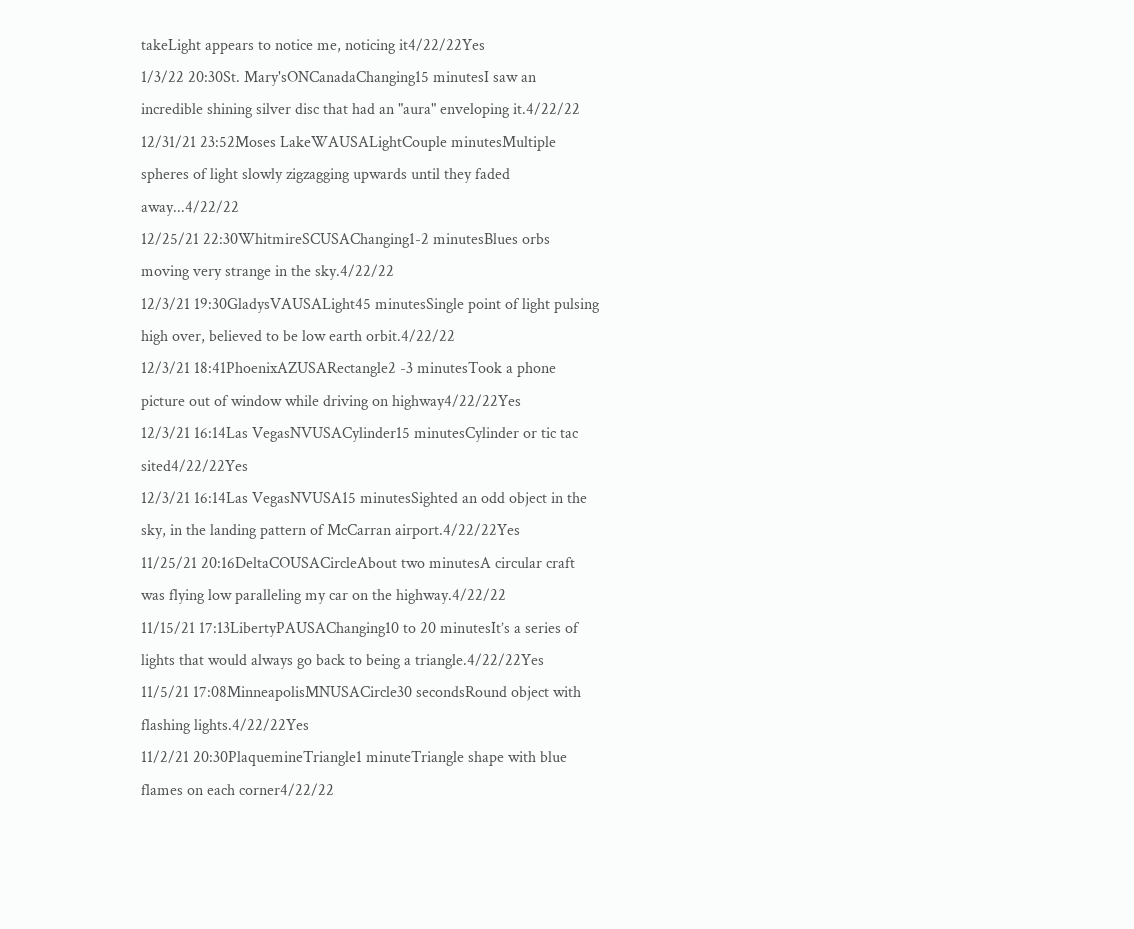takeLight appears to notice me, noticing it4/22/22Yes
1/3/22 20:30St. Mary'sONCanadaChanging15 minutesI saw an incredible shining silver disc that had an "aura" enveloping it.4/22/22
12/31/21 23:52Moses LakeWAUSALightCouple minutesMultiple spheres of light slowly zigzagging upwards until they faded away...4/22/22
12/25/21 22:30WhitmireSCUSAChanging1-2 minutesBlues orbs moving very strange in the sky.4/22/22
12/3/21 19:30GladysVAUSALight45 minutesSingle point of light pulsing high over, believed to be low earth orbit.4/22/22
12/3/21 18:41PhoenixAZUSARectangle2 -3 minutesTook a phone picture out of window while driving on highway4/22/22Yes
12/3/21 16:14Las VegasNVUSACylinder15 minutesCylinder or tic tac sited4/22/22Yes
12/3/21 16:14Las VegasNVUSA15 minutesSighted an odd object in the sky, in the landing pattern of McCarran airport.4/22/22Yes
11/25/21 20:16DeltaCOUSACircleAbout two minutesA circular craft was flying low paralleling my car on the highway.4/22/22
11/15/21 17:13LibertyPAUSAChanging10 to 20 minutesIt’s a series of lights that would always go back to being a triangle.4/22/22Yes
11/5/21 17:08MinneapolisMNUSACircle30 secondsRound object with flashing lights.4/22/22Yes
11/2/21 20:30PlaquemineTriangle1 minuteTriangle shape with blue flames on each corner4/22/22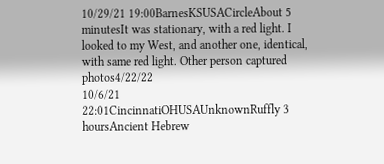10/29/21 19:00BarnesKSUSACircleAbout 5 minutesIt was stationary, with a red light. I looked to my West, and another one, identical, with same red light. Other person captured photos4/22/22
10/6/21 22:01CincinnatiOHUSAUnknownRuffly 3 hoursAncient Hebrew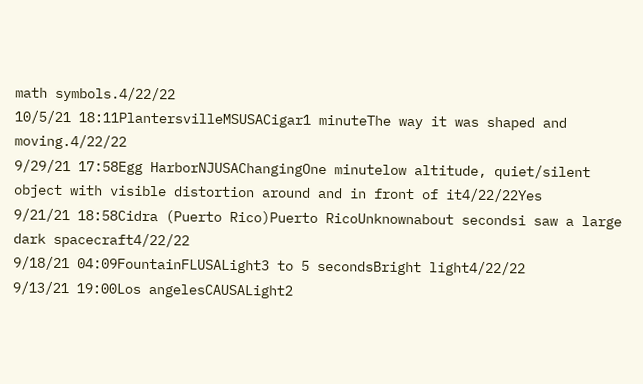math symbols.4/22/22
10/5/21 18:11PlantersvilleMSUSACigar1 minuteThe way it was shaped and moving.4/22/22
9/29/21 17:58Egg HarborNJUSAChangingOne minutelow altitude, quiet/silent object with visible distortion around and in front of it4/22/22Yes
9/21/21 18:58Cidra (Puerto Rico)Puerto RicoUnknownabout secondsi saw a large dark spacecraft4/22/22
9/18/21 04:09FountainFLUSALight3 to 5 secondsBright light4/22/22
9/13/21 19:00Los angelesCAUSALight2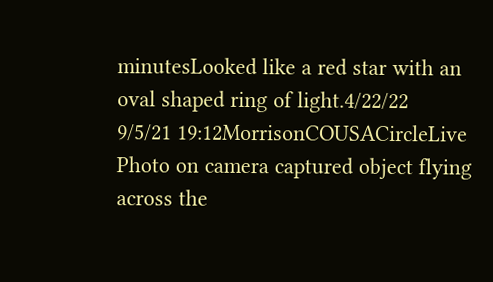minutesLooked like a red star with an oval shaped ring of light.4/22/22
9/5/21 19:12MorrisonCOUSACircleLive Photo on camera captured object flying across the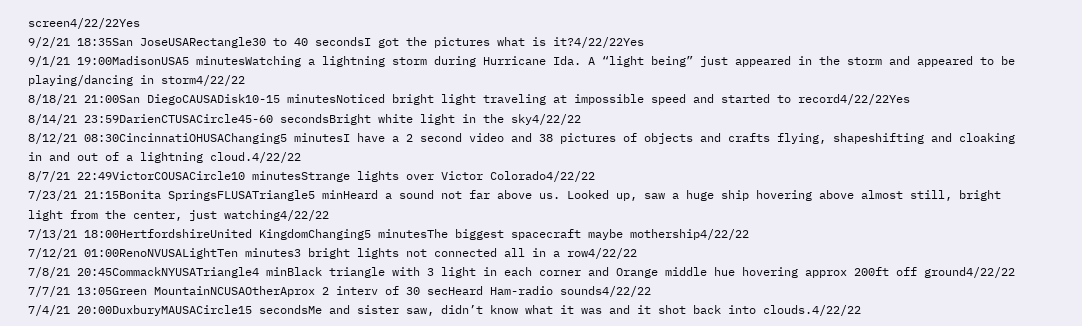screen4/22/22Yes
9/2/21 18:35San JoseUSARectangle30 to 40 secondsI got the pictures what is it?4/22/22Yes
9/1/21 19:00MadisonUSA5 minutesWatching a lightning storm during Hurricane Ida. A “light being” just appeared in the storm and appeared to be playing/dancing in storm4/22/22
8/18/21 21:00San DiegoCAUSADisk10-15 minutesNoticed bright light traveling at impossible speed and started to record4/22/22Yes
8/14/21 23:59DarienCTUSACircle45-60 secondsBright white light in the sky4/22/22
8/12/21 08:30CincinnatiOHUSAChanging5 minutesI have a 2 second video and 38 pictures of objects and crafts flying, shapeshifting and cloaking in and out of a lightning cloud.4/22/22
8/7/21 22:49VictorCOUSACircle10 minutesStrange lights over Victor Colorado4/22/22
7/23/21 21:15Bonita SpringsFLUSATriangle5 minHeard a sound not far above us. Looked up, saw a huge ship hovering above almost still, bright light from the center, just watching4/22/22
7/13/21 18:00HertfordshireUnited KingdomChanging5 minutesThe biggest spacecraft maybe mothership4/22/22
7/12/21 01:00RenoNVUSALightTen minutes3 bright lights not connected all in a row4/22/22
7/8/21 20:45CommackNYUSATriangle4 minBlack triangle with 3 light in each corner and Orange middle hue hovering approx 200ft off ground4/22/22
7/7/21 13:05Green MountainNCUSAOtherAprox 2 interv of 30 secHeard Ham-radio sounds4/22/22
7/4/21 20:00DuxburyMAUSACircle15 secondsMe and sister saw, didn’t know what it was and it shot back into clouds.4/22/22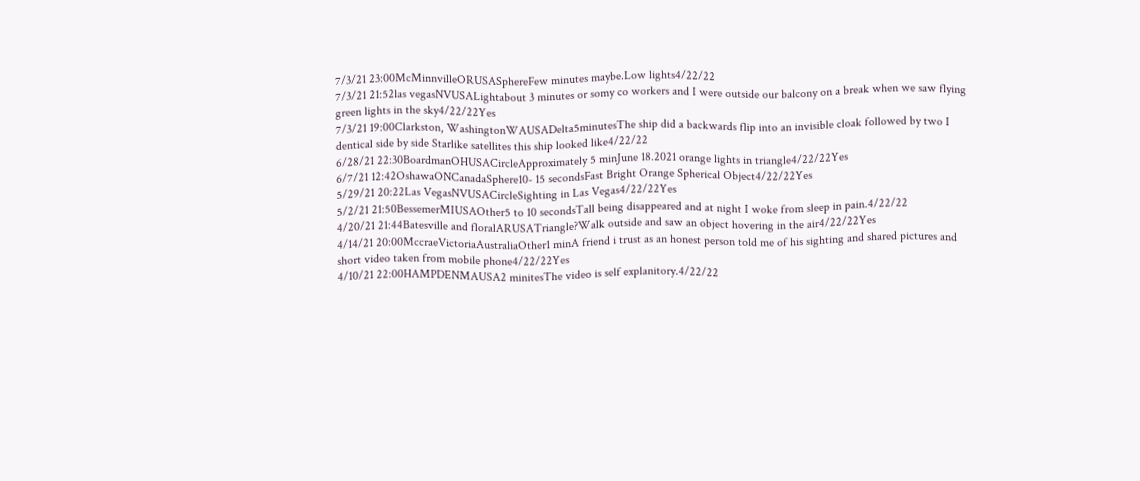7/3/21 23:00McMinnvilleORUSASphereFew minutes maybe.Low lights4/22/22
7/3/21 21:52las vegasNVUSALightabout 3 minutes or somy co workers and I were outside our balcony on a break when we saw flying green lights in the sky4/22/22Yes
7/3/21 19:00Clarkston, WashingtonWAUSADelta5minutesThe ship did a backwards flip into an invisible cloak followed by two I dentical side by side Starlike satellites this ship looked like4/22/22
6/28/21 22:30BoardmanOHUSACircleApproximately 5 minJune 18.2021 orange lights in triangle4/22/22Yes
6/7/21 12:42OshawaONCanadaSphere10- 15 secondsFast Bright Orange Spherical Object4/22/22Yes
5/29/21 20:22Las VegasNVUSACircleSighting in Las Vegas4/22/22Yes
5/2/21 21:50BessemerMIUSAOther5 to 10 secondsTall being disappeared and at night I woke from sleep in pain.4/22/22
4/20/21 21:44Batesville and floralARUSATriangle?Walk outside and saw an object hovering in the air4/22/22Yes
4/14/21 20:00MccraeVictoriaAustraliaOther1 minA friend i trust as an honest person told me of his sighting and shared pictures and short video taken from mobile phone4/22/22Yes
4/10/21 22:00HAMPDENMAUSA2 minitesThe video is self explanitory.4/22/22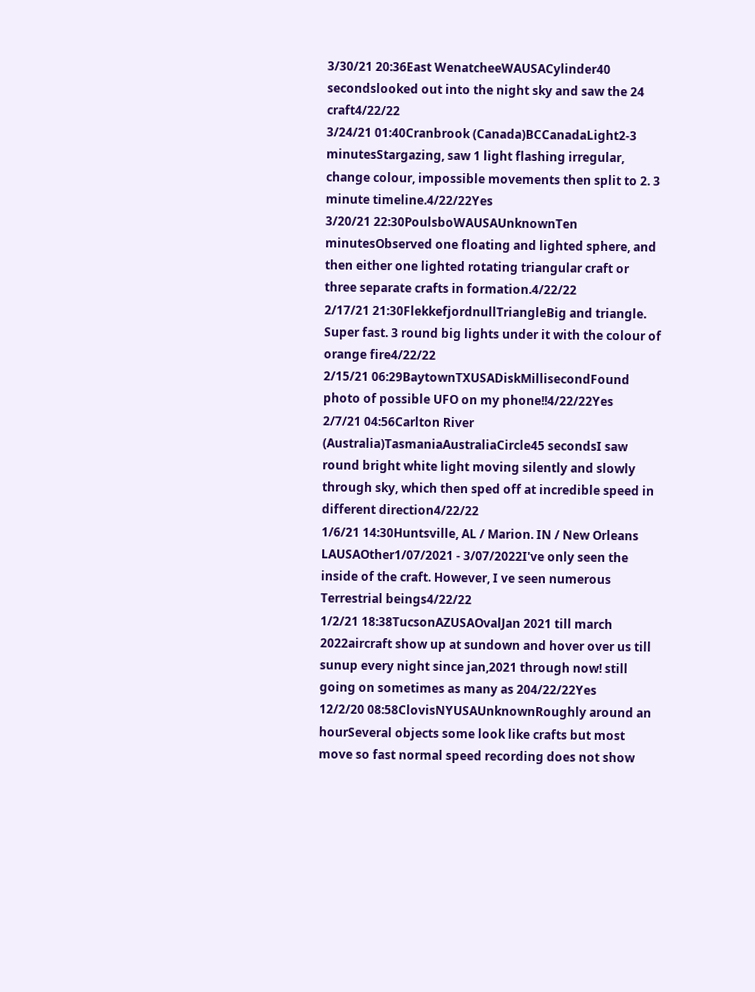3/30/21 20:36East WenatcheeWAUSACylinder40 secondslooked out into the night sky and saw the 24 craft4/22/22
3/24/21 01:40Cranbrook (Canada)BCCanadaLight2-3 minutesStargazing, saw 1 light flashing irregular, change colour, impossible movements then split to 2. 3 minute timeline.4/22/22Yes
3/20/21 22:30PoulsboWAUSAUnknownTen minutesObserved one floating and lighted sphere, and then either one lighted rotating triangular craft or three separate crafts in formation.4/22/22
2/17/21 21:30FlekkefjordnullTriangleBig and triangle. Super fast. 3 round big lights under it with the colour of orange fire4/22/22
2/15/21 06:29BaytownTXUSADiskMillisecondFound photo of possible UFO on my phone!!4/22/22Yes
2/7/21 04:56Carlton River (Australia)TasmaniaAustraliaCircle45 secondsI saw round bright white light moving silently and slowly through sky, which then sped off at incredible speed in different direction4/22/22
1/6/21 14:30Huntsville, AL / Marion. IN / New Orleans LAUSAOther1/07/2021 - 3/07/2022I've only seen the inside of the craft. However, I ve seen numerous Terrestrial beings4/22/22
1/2/21 18:38TucsonAZUSAOvalJan 2021 till march 2022aircraft show up at sundown and hover over us till sunup every night since jan,2021 through now! still going on sometimes as many as 204/22/22Yes
12/2/20 08:58ClovisNYUSAUnknownRoughly around an hourSeveral objects some look like crafts but most move so fast normal speed recording does not show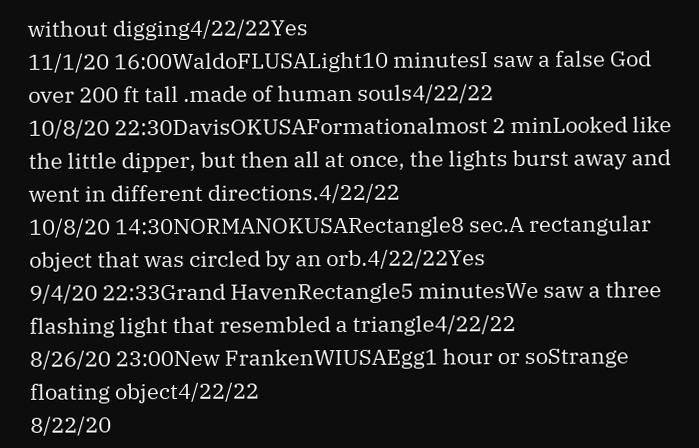without digging4/22/22Yes
11/1/20 16:00WaldoFLUSALight10 minutesI saw a false God over 200 ft tall .made of human souls4/22/22
10/8/20 22:30DavisOKUSAFormationalmost 2 minLooked like the little dipper, but then all at once, the lights burst away and went in different directions.4/22/22
10/8/20 14:30NORMANOKUSARectangle8 sec.A rectangular object that was circled by an orb.4/22/22Yes
9/4/20 22:33Grand HavenRectangle5 minutesWe saw a three flashing light that resembled a triangle4/22/22
8/26/20 23:00New FrankenWIUSAEgg1 hour or soStrange floating object4/22/22
8/22/20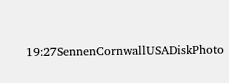19:27SennenCornwallUSADiskPhoto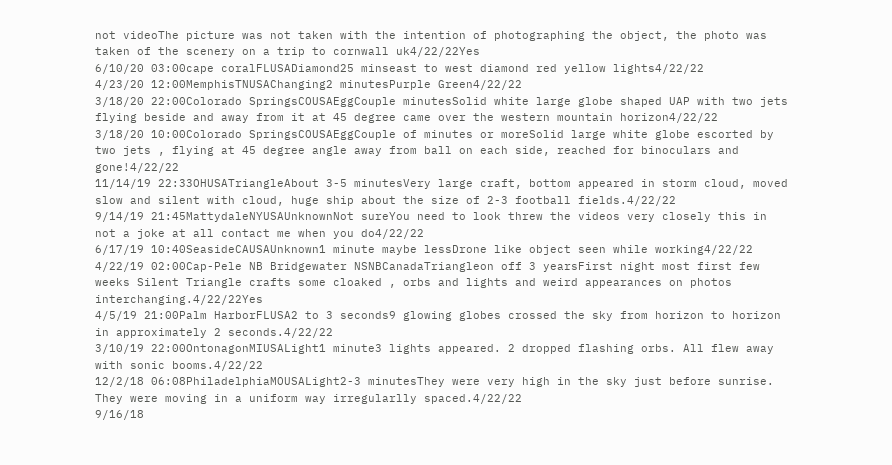not videoThe picture was not taken with the intention of photographing the object, the photo was taken of the scenery on a trip to cornwall uk4/22/22Yes
6/10/20 03:00cape coralFLUSADiamond25 minseast to west diamond red yellow lights4/22/22
4/23/20 12:00MemphisTNUSAChanging2 minutesPurple Green4/22/22
3/18/20 22:00Colorado SpringsCOUSAEggCouple minutesSolid white large globe shaped UAP with two jets flying beside and away from it at 45 degree came over the western mountain horizon4/22/22
3/18/20 10:00Colorado SpringsCOUSAEggCouple of minutes or moreSolid large white globe escorted by two jets , flying at 45 degree angle away from ball on each side, reached for binoculars and gone!4/22/22
11/14/19 22:33OHUSATriangleAbout 3-5 minutesVery large craft, bottom appeared in storm cloud, moved slow and silent with cloud, huge ship about the size of 2-3 football fields.4/22/22
9/14/19 21:45MattydaleNYUSAUnknownNot sureYou need to look threw the videos very closely this in not a joke at all contact me when you do4/22/22
6/17/19 10:40SeasideCAUSAUnknown1 minute maybe lessDrone like object seen while working4/22/22
4/22/19 02:00Cap-Pele NB Bridgewater NSNBCanadaTriangleon off 3 yearsFirst night most first few weeks Silent Triangle crafts some cloaked , orbs and lights and weird appearances on photos interchanging.4/22/22Yes
4/5/19 21:00Palm HarborFLUSA2 to 3 seconds9 glowing globes crossed the sky from horizon to horizon in approximately 2 seconds.4/22/22
3/10/19 22:00OntonagonMIUSALight1 minute3 lights appeared. 2 dropped flashing orbs. All flew away with sonic booms.4/22/22
12/2/18 06:08PhiladelphiaMOUSALight2-3 minutesThey were very high in the sky just before sunrise. They were moving in a uniform way irregularlly spaced.4/22/22
9/16/18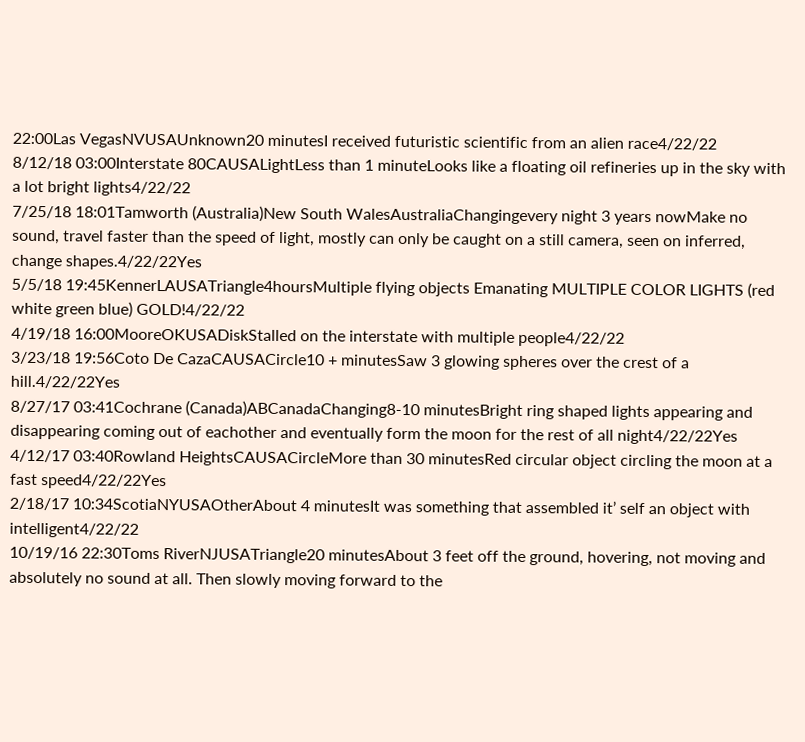22:00Las VegasNVUSAUnknown20 minutesI received futuristic scientific from an alien race4/22/22
8/12/18 03:00Interstate 80CAUSALightLess than 1 minuteLooks like a floating oil refineries up in the sky with a lot bright lights4/22/22
7/25/18 18:01Tamworth (Australia)New South WalesAustraliaChangingevery night 3 years nowMake no sound, travel faster than the speed of light, mostly can only be caught on a still camera, seen on inferred, change shapes.4/22/22Yes
5/5/18 19:45KennerLAUSATriangle4hoursMultiple flying objects Emanating MULTIPLE COLOR LIGHTS (red white green blue) GOLD!4/22/22
4/19/18 16:00MooreOKUSADiskStalled on the interstate with multiple people4/22/22
3/23/18 19:56Coto De CazaCAUSACircle10 + minutesSaw 3 glowing spheres over the crest of a hill.4/22/22Yes
8/27/17 03:41Cochrane (Canada)ABCanadaChanging8-10 minutesBright ring shaped lights appearing and disappearing coming out of eachother and eventually form the moon for the rest of all night4/22/22Yes
4/12/17 03:40Rowland HeightsCAUSACircleMore than 30 minutesRed circular object circling the moon at a fast speed4/22/22Yes
2/18/17 10:34ScotiaNYUSAOtherAbout 4 minutesIt was something that assembled it’ self an object with intelligent4/22/22
10/19/16 22:30Toms RiverNJUSATriangle20 minutesAbout 3 feet off the ground, hovering, not moving and absolutely no sound at all. Then slowly moving forward to the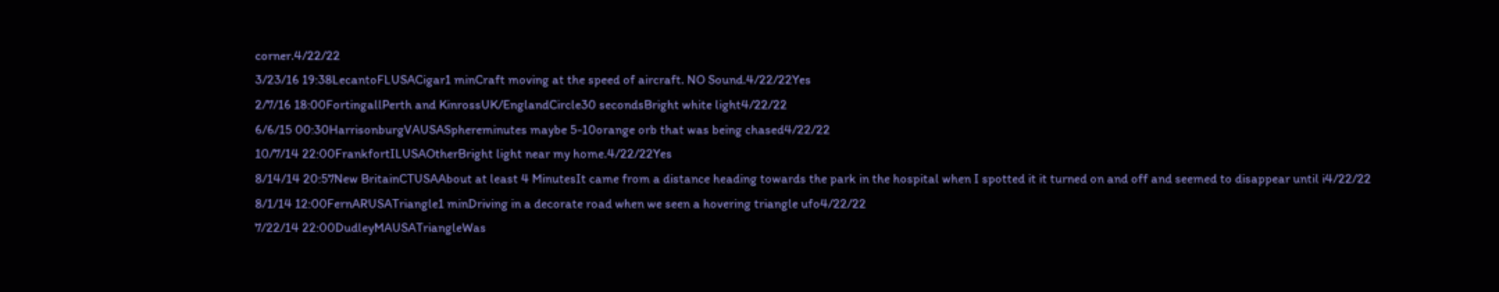corner.4/22/22
3/23/16 19:38LecantoFLUSACigar1 minCraft moving at the speed of aircraft. NO Sound.4/22/22Yes
2/7/16 18:00FortingallPerth and KinrossUK/EnglandCircle30 secondsBright white light4/22/22
6/6/15 00:30HarrisonburgVAUSASphereminutes maybe 5-10orange orb that was being chased4/22/22
10/7/14 22:00FrankfortILUSAOtherBright light near my home.4/22/22Yes
8/14/14 20:57New BritainCTUSAAbout at least 4 MinutesIt came from a distance heading towards the park in the hospital when I spotted it it turned on and off and seemed to disappear until i4/22/22
8/1/14 12:00FernARUSATriangle1 minDriving in a decorate road when we seen a hovering triangle ufo4/22/22
7/22/14 22:00DudleyMAUSATriangleWas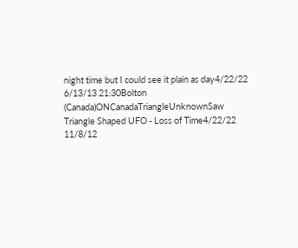night time but I could see it plain as day4/22/22
6/13/13 21:30Bolton (Canada)ONCanadaTriangleUnknownSaw Triangle Shaped UFO - Loss of Time4/22/22
11/8/12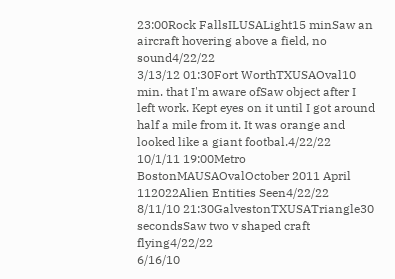23:00Rock FallsILUSALight15 minSaw an aircraft hovering above a field, no sound4/22/22
3/13/12 01:30Fort WorthTXUSAOval10 min. that I'm aware ofSaw object after I left work. Kept eyes on it until I got around half a mile from it. It was orange and looked like a giant footbal.4/22/22
10/1/11 19:00Metro BostonMAUSAOvalOctober 2011 April 112022Alien Entities Seen4/22/22
8/11/10 21:30GalvestonTXUSATriangle30 secondsSaw two v shaped craft flying4/22/22
6/16/10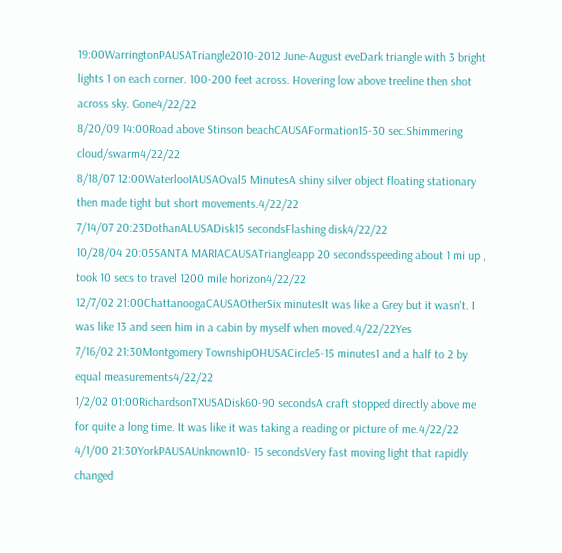19:00WarringtonPAUSATriangle2010-2012 June-August eveDark triangle with 3 bright lights 1 on each corner. 100-200 feet across. Hovering low above treeline then shot across sky. Gone4/22/22
8/20/09 14:00Road above Stinson beachCAUSAFormation15-30 sec.Shimmering cloud/swarm4/22/22
8/18/07 12:00WaterlooIAUSAOval5 MinutesA shiny silver object floating stationary then made tight but short movements.4/22/22
7/14/07 20:23DothanALUSADisk15 secondsFlashing disk4/22/22
10/28/04 20:05SANTA MARIACAUSATriangleapp 20 secondsspeeding about 1 mi up , took 10 secs to travel 1200 mile horizon4/22/22
12/7/02 21:00ChattanoogaCAUSAOtherSix minutesIt was like a Grey but it wasn't. I was like 13 and seen him in a cabin by myself when moved.4/22/22Yes
7/16/02 21:30Montgomery TownshipOHUSACircle5-15 minutes1 and a half to 2 by equal measurements4/22/22
1/2/02 01:00RichardsonTXUSADisk60-90 secondsA craft stopped directly above me for quite a long time. It was like it was taking a reading or picture of me.4/22/22
4/1/00 21:30YorkPAUSAUnknown10- 15 secondsVery fast moving light that rapidly changed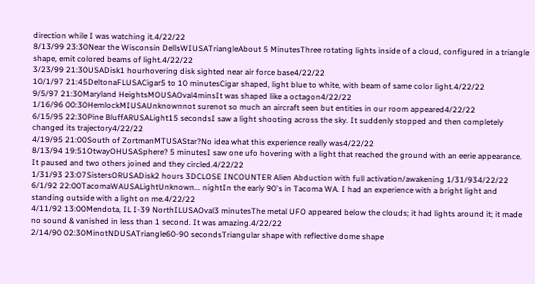direction while I was watching it.4/22/22
8/13/99 23:30Near the Wisconsin DellsWIUSATriangleAbout 5 MinutesThree rotating lights inside of a cloud, configured in a triangle shape, emit colored beams of light.4/22/22
3/23/99 21:30USADisk1 hourhovering disk sighted near air force base4/22/22
10/1/97 21:45DeltonaFLUSACigar5 to 10 minutesCigar shaped, light blue to white, with beam of same color light.4/22/22
9/5/97 21:30Maryland HeightsMOUSAOval4minsIt was shaped like a octagon4/22/22
1/16/96 00:30HemlockMIUSAUnknownnot surenot so much an aircraft seen but entities in our room appeared4/22/22
6/15/95 22:30Pine BluffARUSALight15 secondsI saw a light shooting across the sky. It suddenly stopped and then completely changed its trajectory4/22/22
4/19/95 21:00South of ZortmanMTUSAStar?No idea what this experience really was4/22/22
8/13/94 19:51OtwayOHUSASphere? 5 minutesI saw one ufo hovering with a light that reached the ground with an eerie appearance. It paused and two others joined and they circled.4/22/22
1/31/93 23:07SistersORUSADisk2 hours 3DCLOSE INCOUNTER Alien Abduction with full activation/awakening 1/31/934/22/22
6/1/92 22:00TacomaWAUSALightUnknown... nightIn the early 90's in Tacoma WA. I had an experience with a bright light and standing outside with a light on me.4/22/22
4/11/92 13:00Mendota, IL I-39 NorthILUSAOval3 minutesThe metal UFO appeared below the clouds; it had lights around it; it made no sound & vanished in less than 1 second. It was amazing.4/22/22
2/14/90 02:30MinotNDUSATriangle60-90 secondsTriangular shape with reflective dome shape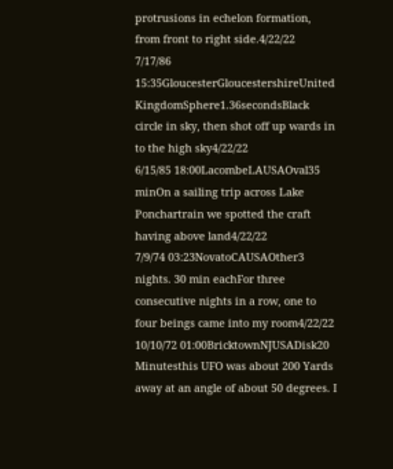protrusions in echelon formation, from front to right side.4/22/22
7/17/86 15:35GloucesterGloucestershireUnited KingdomSphere1.36secondsBlack circle in sky, then shot off up wards in to the high sky4/22/22
6/15/85 18:00LacombeLAUSAOval35 minOn a sailing trip across Lake Ponchartrain we spotted the craft having above land4/22/22
7/9/74 03:23NovatoCAUSAOther3 nights. 30 min eachFor three consecutive nights in a row, one to four beings came into my room4/22/22
10/10/72 01:00BricktownNJUSADisk20 Minutesthis UFO was about 200 Yards away at an angle of about 50 degrees. I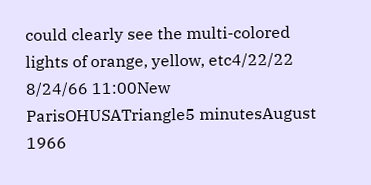could clearly see the multi-colored lights of orange, yellow, etc4/22/22
8/24/66 11:00New ParisOHUSATriangle5 minutesAugust 1966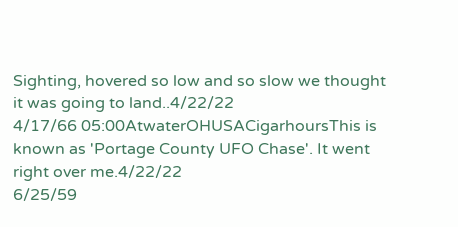Sighting, hovered so low and so slow we thought it was going to land..4/22/22
4/17/66 05:00AtwaterOHUSACigarhoursThis is known as 'Portage County UFO Chase'. It went right over me.4/22/22
6/25/59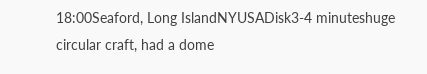18:00Seaford, Long IslandNYUSADisk3-4 minuteshuge circular craft, had a dome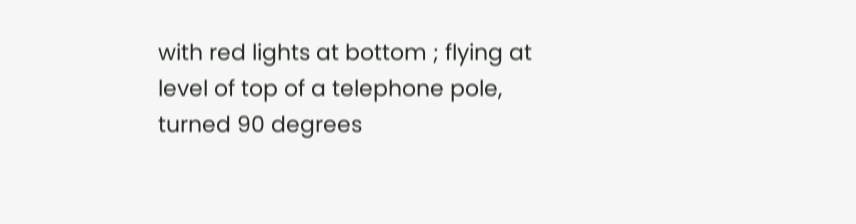with red lights at bottom ; flying at level of top of a telephone pole, turned 90 degrees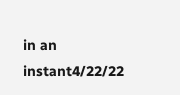in an instant4/22/22